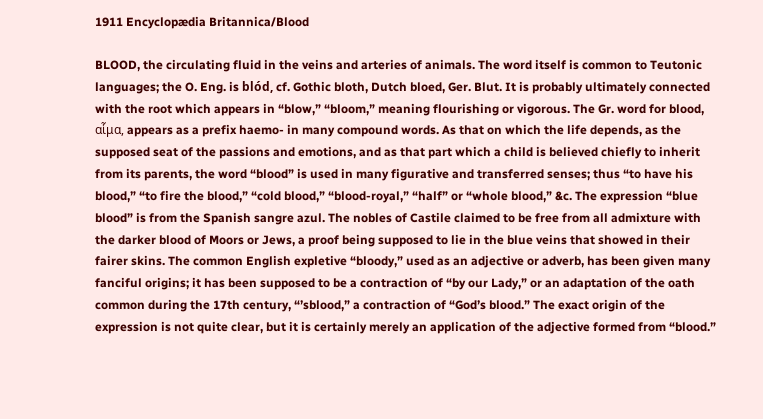1911 Encyclopædia Britannica/Blood

BLOOD, the circulating fluid in the veins and arteries of animals. The word itself is common to Teutonic languages; the O. Eng. is blód, cf. Gothic bloth, Dutch bloed, Ger. Blut. It is probably ultimately connected with the root which appears in “blow,” “bloom,” meaning flourishing or vigorous. The Gr. word for blood, αἷμα, appears as a prefix haemo- in many compound words. As that on which the life depends, as the supposed seat of the passions and emotions, and as that part which a child is believed chiefly to inherit from its parents, the word “blood” is used in many figurative and transferred senses; thus “to have his blood,” “to fire the blood,” “cold blood,” “blood-royal,” “half” or “whole blood,” &c. The expression “blue blood” is from the Spanish sangre azul. The nobles of Castile claimed to be free from all admixture with the darker blood of Moors or Jews, a proof being supposed to lie in the blue veins that showed in their fairer skins. The common English expletive “bloody,” used as an adjective or adverb, has been given many fanciful origins; it has been supposed to be a contraction of “by our Lady,” or an adaptation of the oath common during the 17th century, “’sblood,” a contraction of “God’s blood.” The exact origin of the expression is not quite clear, but it is certainly merely an application of the adjective formed from “blood.”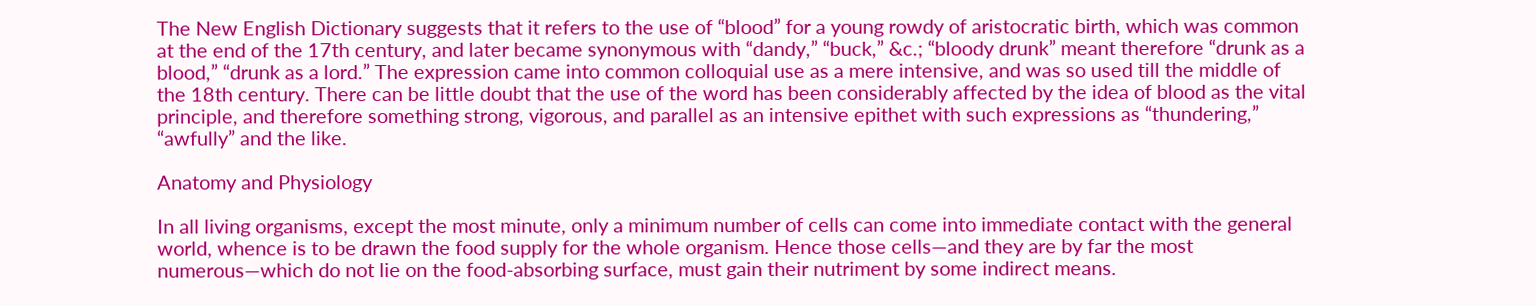The New English Dictionary suggests that it refers to the use of “blood” for a young rowdy of aristocratic birth, which was common at the end of the 17th century, and later became synonymous with “dandy,” “buck,” &c.; “bloody drunk” meant therefore “drunk as a blood,” “drunk as a lord.” The expression came into common colloquial use as a mere intensive, and was so used till the middle of the 18th century. There can be little doubt that the use of the word has been considerably affected by the idea of blood as the vital principle, and therefore something strong, vigorous, and parallel as an intensive epithet with such expressions as “thundering,” “awfully” and the like.

Anatomy and Physiology

In all living organisms, except the most minute, only a minimum number of cells can come into immediate contact with the general world, whence is to be drawn the food supply for the whole organism. Hence those cells—and they are by far the most numerous—which do not lie on the food-absorbing surface, must gain their nutriment by some indirect means.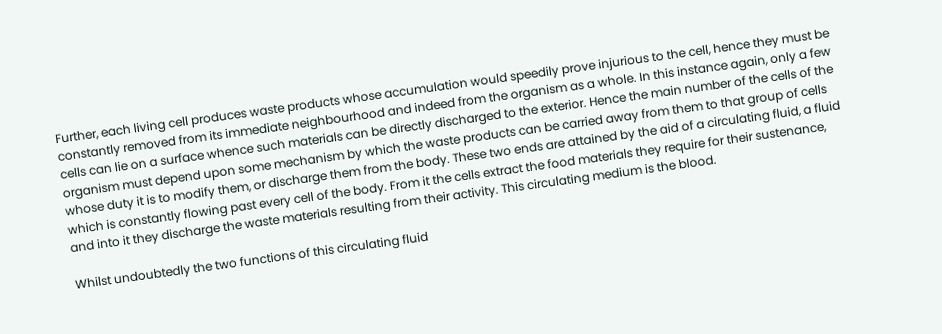Further, each living cell produces waste products whose accumulation would speedily prove injurious to the cell, hence they must be constantly removed from its immediate neighbourhood and indeed from the organism as a whole. In this instance again, only a few cells can lie on a surface whence such materials can be directly discharged to the exterior. Hence the main number of the cells of the organism must depend upon some mechanism by which the waste products can be carried away from them to that group of cells whose duty it is to modify them, or discharge them from the body. These two ends are attained by the aid of a circulating fluid, a fluid which is constantly flowing past every cell of the body. From it the cells extract the food materials they require for their sustenance, and into it they discharge the waste materials resulting from their activity. This circulating medium is the blood.

Whilst undoubtedly the two functions of this circulating fluid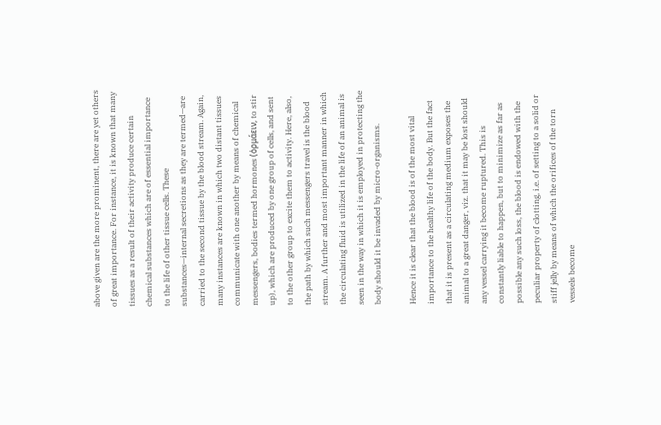above given are the more prominent, there are yet others of great importance. For instance, it is known that many tissues as a result of their activity produce certain chemical substances which are of essential importance to the life of other tissue cells. These substances—internal secretions as they are termed—are carried to the second tissue by the blood stream. Again, many instances are known in which two distant tissues communicate with one another by means of chemical messengers, bodies termed hormones (ὁρμάειν, to stir up), which are produced by one group of cells, and sent to the other group to excite them to activity. Here, also, the path by which such messengers travel is the blood stream. A further and most important manner in which the circulating fluid is utilized in the life of an animal is seen in the way in which it is employed in protecting the body should it be invaded by micro-organisms.

Hence it is clear that the blood is of the most vital importance to the healthy life of the body. But the fact that it is present as a circulating medium exposes the animal to a great danger, viz. that it may be lost should any vessel carrying it become ruptured. This is constantly liable to happen, but to minimize as far as possible any such loss, the blood is endowed with the peculiar property of clotting, i.e. of setting to a solid or stiff jelly by means of which the orifices of the torn vessels become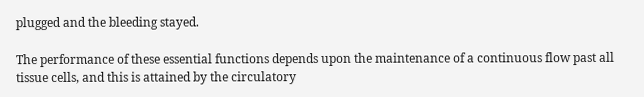plugged and the bleeding stayed.

The performance of these essential functions depends upon the maintenance of a continuous flow past all tissue cells, and this is attained by the circulatory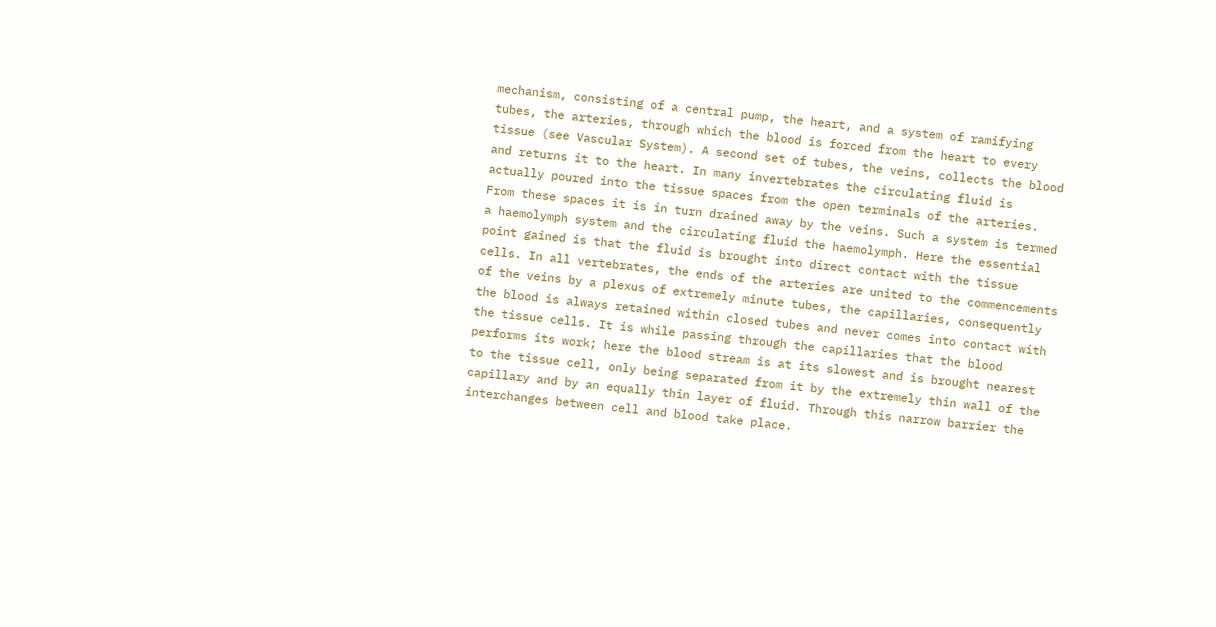mechanism, consisting of a central pump, the heart, and a system of ramifying tubes, the arteries, through which the blood is forced from the heart to every tissue (see Vascular System). A second set of tubes, the veins, collects the blood and returns it to the heart. In many invertebrates the circulating fluid is actually poured into the tissue spaces from the open terminals of the arteries. From these spaces it is in turn drained away by the veins. Such a system is termed a haemolymph system and the circulating fluid the haemolymph. Here the essential point gained is that the fluid is brought into direct contact with the tissue cells. In all vertebrates, the ends of the arteries are united to the commencements of the veins by a plexus of extremely minute tubes, the capillaries, consequently the blood is always retained within closed tubes and never comes into contact with the tissue cells. It is while passing through the capillaries that the blood performs its work; here the blood stream is at its slowest and is brought nearest to the tissue cell, only being separated from it by the extremely thin wall of the capillary and by an equally thin layer of fluid. Through this narrow barrier the interchanges between cell and blood take place.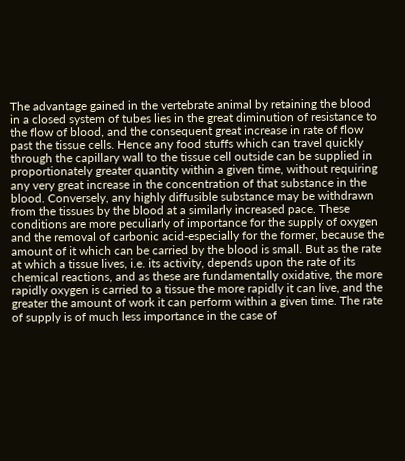The advantage gained in the vertebrate animal by retaining the blood in a closed system of tubes lies in the great diminution of resistance to the flow of blood, and the consequent great increase in rate of flow past the tissue cells. Hence any food stuffs which can travel quickly through the capillary wall to the tissue cell outside can be supplied in proportionately greater quantity within a given time, without requiring any very great increase in the concentration of that substance in the blood. Conversely, any highly diffusible substance may be withdrawn from the tissues by the blood at a similarly increased pace. These conditions are more peculiarly of importance for the supply of oxygen and the removal of carbonic acid-especially for the former, because the amount of it which can be carried by the blood is small. But as the rate at which a tissue lives, i.e. its activity, depends upon the rate of its chemical reactions, and as these are fundamentally oxidative, the more rapidly oxygen is carried to a tissue the more rapidly it can live, and the greater the amount of work it can perform within a given time. The rate of supply is of much less importance in the case of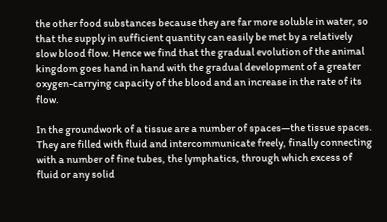the other food substances because they are far more soluble in water, so that the supply in sufficient quantity can easily be met by a relatively slow blood flow. Hence we find that the gradual evolution of the animal kingdom goes hand in hand with the gradual development of a greater oxygen-carrying capacity of the blood and an increase in the rate of its flow.

In the groundwork of a tissue are a number of spaces—the tissue spaces. They are filled with fluid and intercommunicate freely, finally connecting with a number of fine tubes, the lymphatics, through which excess of fluid or any solid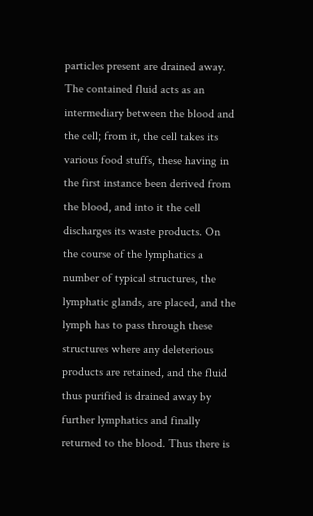particles present are drained away. The contained fluid acts as an intermediary between the blood and the cell; from it, the cell takes its various food stuffs, these having in the first instance been derived from the blood, and into it the cell discharges its waste products. On the course of the lymphatics a number of typical structures, the lymphatic glands, are placed, and the lymph has to pass through these structures where any deleterious products are retained, and the fluid thus purified is drained away by further lymphatics and finally returned to the blood. Thus there is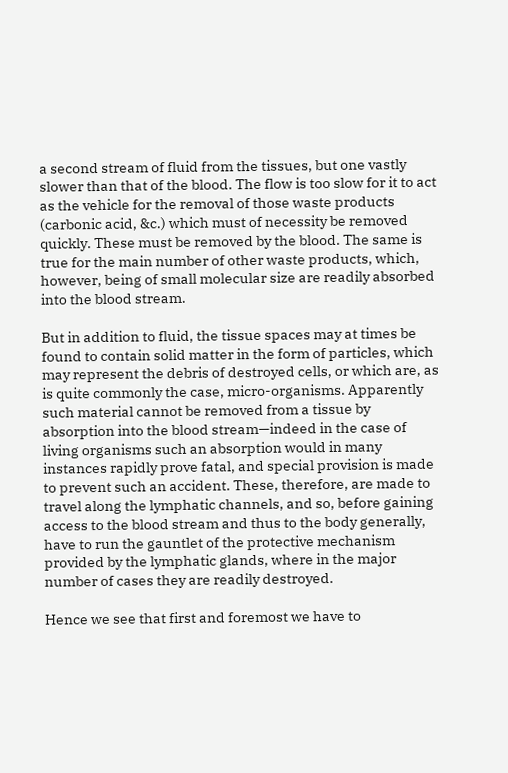a second stream of fluid from the tissues, but one vastly slower than that of the blood. The flow is too slow for it to act as the vehicle for the removal of those waste products (carbonic acid, &c.) which must of necessity be removed quickly. These must be removed by the blood. The same is true for the main number of other waste products, which, however, being of small molecular size are readily absorbed into the blood stream.

But in addition to fluid, the tissue spaces may at times be found to contain solid matter in the form of particles, which may represent the debris of destroyed cells, or which are, as is quite commonly the case, micro-organisms. Apparently such material cannot be removed from a tissue by absorption into the blood stream—indeed in the case of living organisms such an absorption would in many instances rapidly prove fatal, and special provision is made to prevent such an accident. These, therefore, are made to travel along the lymphatic channels, and so, before gaining access to the blood stream and thus to the body generally, have to run the gauntlet of the protective mechanism provided by the lymphatic glands, where in the major number of cases they are readily destroyed.

Hence we see that first and foremost we have to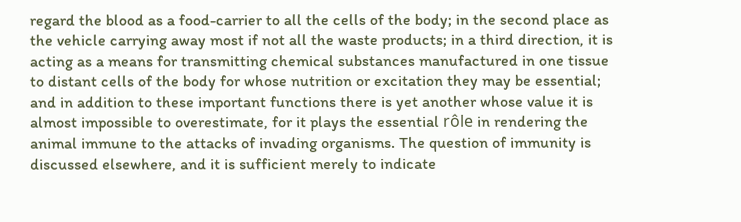regard the blood as a food-carrier to all the cells of the body; in the second place as the vehicle carrying away most if not all the waste products; in a third direction, it is acting as a means for transmitting chemical substances manufactured in one tissue to distant cells of the body for whose nutrition or excitation they may be essential; and in addition to these important functions there is yet another whose value it is almost impossible to overestimate, for it plays the essential rôle in rendering the animal immune to the attacks of invading organisms. The question of immunity is discussed elsewhere, and it is sufficient merely to indicate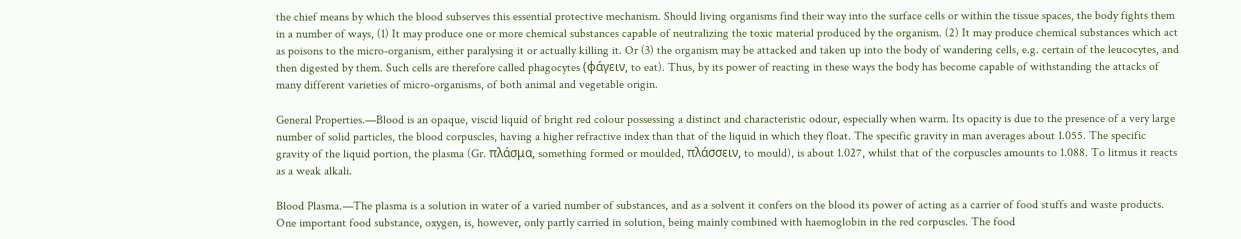the chief means by which the blood subserves this essential protective mechanism. Should living organisms find their way into the surface cells or within the tissue spaces, the body fights them in a number of ways, (1) It may produce one or more chemical substances capable of neutralizing the toxic material produced by the organism. (2) It may produce chemical substances which act as poisons to the micro-organism, either paralysing it or actually killing it. Or (3) the organism may be attacked and taken up into the body of wandering cells, e.g. certain of the leucocytes, and then digested by them. Such cells are therefore called phagocytes (φάγειν, to eat). Thus, by its power of reacting in these ways the body has become capable of withstanding the attacks of many different varieties of micro-organisms, of both animal and vegetable origin.

General Properties.—Blood is an opaque, viscid liquid of bright red colour possessing a distinct and characteristic odour, especially when warm. Its opacity is due to the presence of a very large number of solid particles, the blood corpuscles, having a higher refractive index than that of the liquid in which they float. The specific gravity in man averages about 1.055. The specific gravity of the liquid portion, the plasma (Gr. πλάσμα, something formed or moulded, πλάσσειν, to mould), is about 1.027, whilst that of the corpuscles amounts to 1.088. To litmus it reacts as a weak alkali.

Blood Plasma.—The plasma is a solution in water of a varied number of substances, and as a solvent it confers on the blood its power of acting as a carrier of food stuffs and waste products. One important food substance, oxygen, is, however, only partly carried in solution, being mainly combined with haemoglobin in the red corpuscles. The food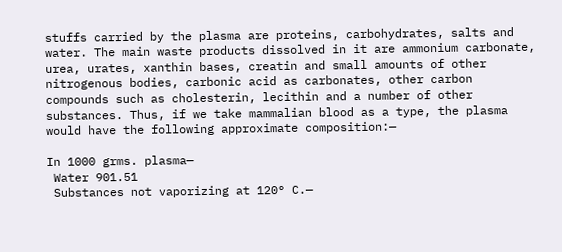stuffs carried by the plasma are proteins, carbohydrates, salts and water. The main waste products dissolved in it are ammonium carbonate, urea, urates, xanthin bases, creatin and small amounts of other nitrogenous bodies, carbonic acid as carbonates, other carbon compounds such as cholesterin, lecithin and a number of other substances. Thus, if we take mammalian blood as a type, the plasma would have the following approximate composition:—

In 1000 grms. plasma—
 Water 901.51
 Substances not vaporizing at 120° C.—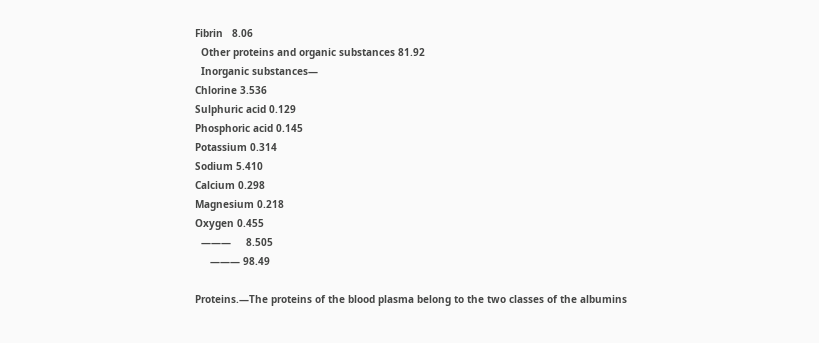Fibrin   8.06
  Other proteins and organic substances 81.92
  Inorganic substances—
Chlorine 3.536
Sulphuric acid 0.129
Phosphoric acid 0.145
Potassium 0.314
Sodium 5.410
Calcium 0.298
Magnesium 0.218
Oxygen 0.455
  ———     8.505
     ——— 98.49

Proteins.—The proteins of the blood plasma belong to the two classes of the albumins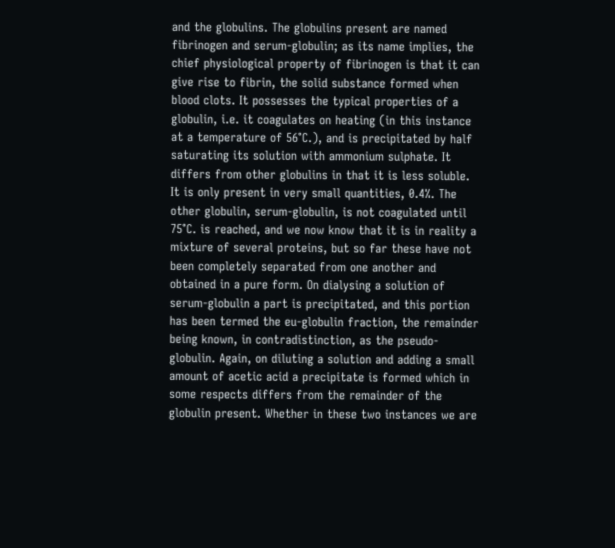and the globulins. The globulins present are named fibrinogen and serum-globulin; as its name implies, the chief physiological property of fibrinogen is that it can give rise to fibrin, the solid substance formed when blood clots. It possesses the typical properties of a globulin, i.e. it coagulates on heating (in this instance at a temperature of 56°C.), and is precipitated by half saturating its solution with ammonium sulphate. It differs from other globulins in that it is less soluble. It is only present in very small quantities, 0.4%. The other globulin, serum-globulin, is not coagulated until 75°C. is reached, and we now know that it is in reality a mixture of several proteins, but so far these have not been completely separated from one another and obtained in a pure form. On dialysing a solution of serum-globulin a part is precipitated, and this portion has been termed the eu-globulin fraction, the remainder being known, in contradistinction, as the pseudo-globulin. Again, on diluting a solution and adding a small amount of acetic acid a precipitate is formed which in some respects differs from the remainder of the globulin present. Whether in these two instances we are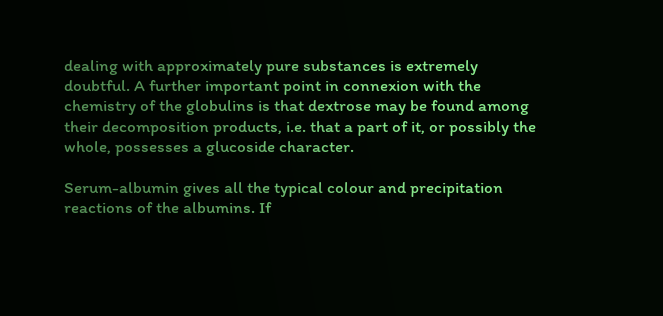dealing with approximately pure substances is extremely doubtful. A further important point in connexion with the chemistry of the globulins is that dextrose may be found among their decomposition products, i.e. that a part of it, or possibly the whole, possesses a glucoside character.

Serum-albumin gives all the typical colour and precipitation reactions of the albumins. If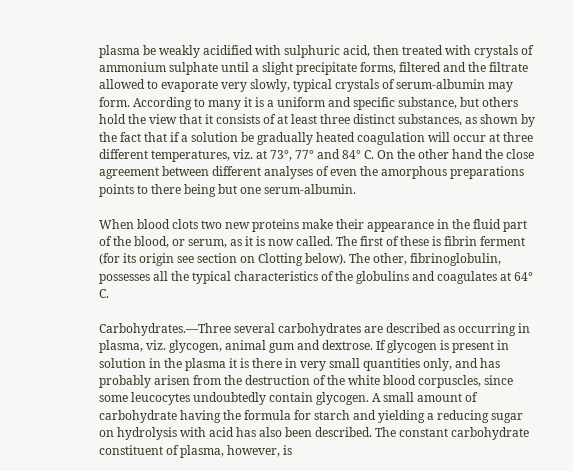plasma be weakly acidified with sulphuric acid, then treated with crystals of ammonium sulphate until a slight precipitate forms, filtered and the filtrate allowed to evaporate very slowly, typical crystals of serum-albumin may form. According to many it is a uniform and specific substance, but others hold the view that it consists of at least three distinct substances, as shown by the fact that if a solution be gradually heated coagulation will occur at three different temperatures, viz. at 73°, 77° and 84° C. On the other hand the close agreement between different analyses of even the amorphous preparations points to there being but one serum-albumin.

When blood clots two new proteins make their appearance in the fluid part of the blood, or serum, as it is now called. The first of these is fibrin ferment (for its origin see section on Clotting below). The other, fibrinoglobulin, possesses all the typical characteristics of the globulins and coagulates at 64° C.

Carbohydrates.—Three several carbohydrates are described as occurring in plasma, viz. glycogen, animal gum and dextrose. If glycogen is present in solution in the plasma it is there in very small quantities only, and has probably arisen from the destruction of the white blood corpuscles, since some leucocytes undoubtedly contain glycogen. A small amount of carbohydrate having the formula for starch and yielding a reducing sugar on hydrolysis with acid has also been described. The constant carbohydrate constituent of plasma, however, is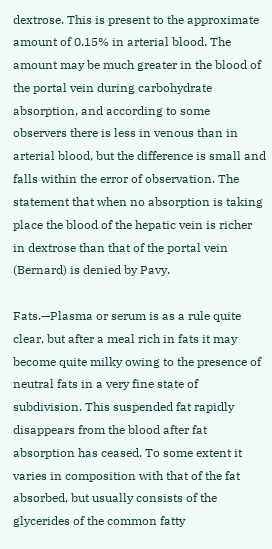dextrose. This is present to the approximate amount of 0.15% in arterial blood. The amount may be much greater in the blood of the portal vein during carbohydrate absorption, and according to some observers there is less in venous than in arterial blood, but the difference is small and falls within the error of observation. The statement that when no absorption is taking place the blood of the hepatic vein is richer in dextrose than that of the portal vein (Bernard) is denied by Pavy.

Fats.—Plasma or serum is as a rule quite clear, but after a meal rich in fats it may become quite milky owing to the presence of neutral fats in a very fine state of subdivision. This suspended fat rapidly disappears from the blood after fat absorption has ceased. To some extent it varies in composition with that of the fat absorbed, but usually consists of the glycerides of the common fatty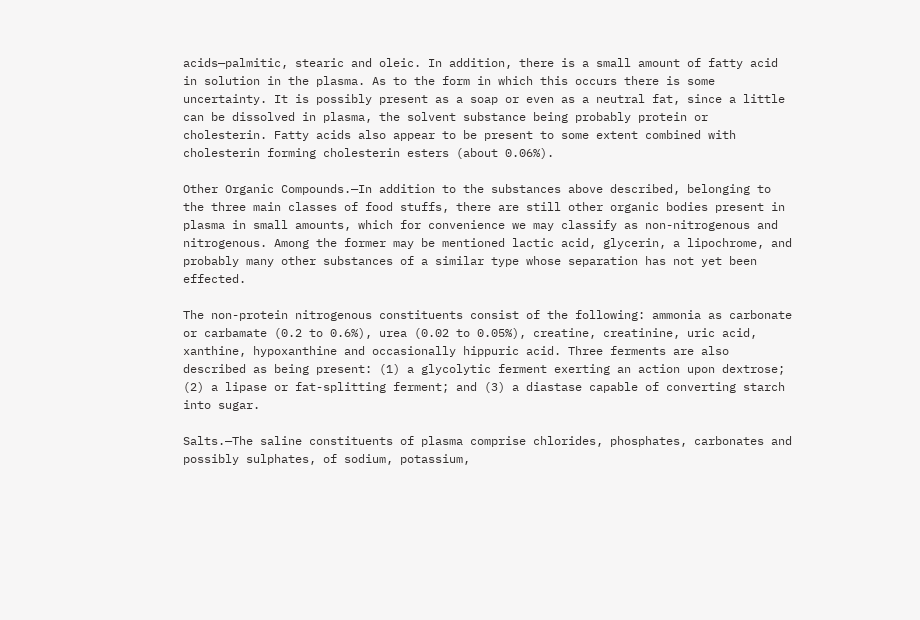acids—palmitic, stearic and oleic. In addition, there is a small amount of fatty acid in solution in the plasma. As to the form in which this occurs there is some uncertainty. It is possibly present as a soap or even as a neutral fat, since a little can be dissolved in plasma, the solvent substance being probably protein or cholesterin. Fatty acids also appear to be present to some extent combined with cholesterin forming cholesterin esters (about 0.06%).

Other Organic Compounds.—In addition to the substances above described, belonging to the three main classes of food stuffs, there are still other organic bodies present in plasma in small amounts, which for convenience we may classify as non-nitrogenous and nitrogenous. Among the former may be mentioned lactic acid, glycerin, a lipochrome, and probably many other substances of a similar type whose separation has not yet been effected.

The non-protein nitrogenous constituents consist of the following: ammonia as carbonate or carbamate (0.2 to 0.6%), urea (0.02 to 0.05%), creatine, creatinine, uric acid, xanthine, hypoxanthine and occasionally hippuric acid. Three ferments are also described as being present: (1) a glycolytic ferment exerting an action upon dextrose; (2) a lipase or fat-splitting ferment; and (3) a diastase capable of converting starch into sugar.

Salts.—The saline constituents of plasma comprise chlorides, phosphates, carbonates and possibly sulphates, of sodium, potassium,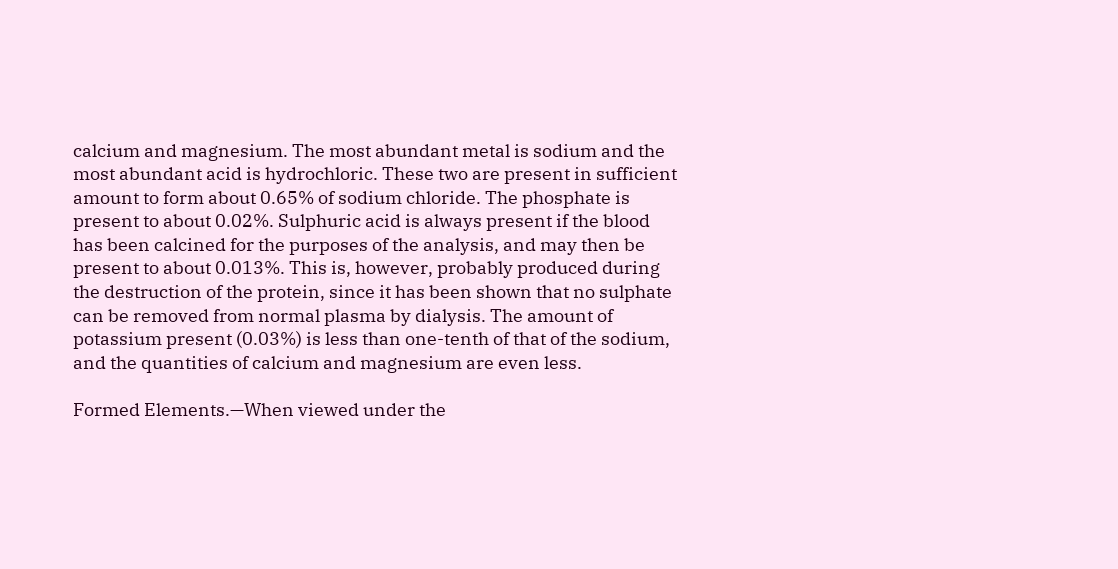calcium and magnesium. The most abundant metal is sodium and the most abundant acid is hydrochloric. These two are present in sufficient amount to form about 0.65% of sodium chloride. The phosphate is present to about 0.02%. Sulphuric acid is always present if the blood has been calcined for the purposes of the analysis, and may then be present to about 0.013%. This is, however, probably produced during the destruction of the protein, since it has been shown that no sulphate can be removed from normal plasma by dialysis. The amount of potassium present (0.03%) is less than one-tenth of that of the sodium, and the quantities of calcium and magnesium are even less.

Formed Elements.—When viewed under the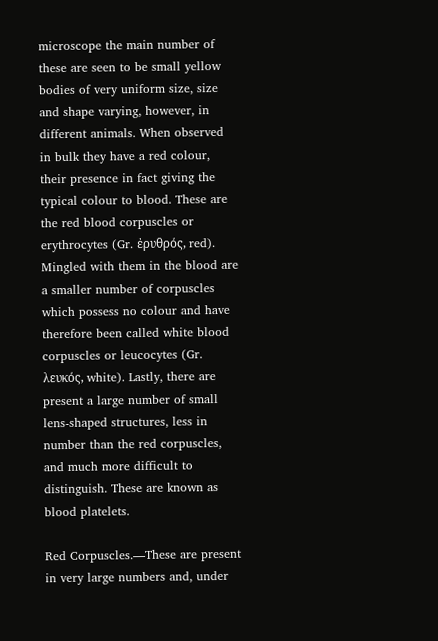microscope the main number of these are seen to be small yellow bodies of very uniform size, size and shape varying, however, in different animals. When observed in bulk they have a red colour, their presence in fact giving the typical colour to blood. These are the red blood corpuscles or erythrocytes (Gr. ἐρυθρός, red). Mingled with them in the blood are a smaller number of corpuscles which possess no colour and have therefore been called white blood corpuscles or leucocytes (Gr. λευκός, white). Lastly, there are present a large number of small lens-shaped structures, less in number than the red corpuscles, and much more difficult to distinguish. These are known as blood platelets.

Red Corpuscles.—These are present in very large numbers and, under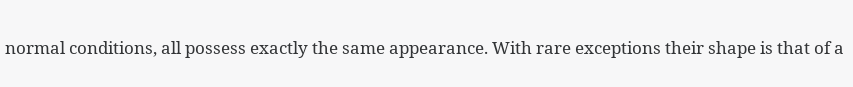normal conditions, all possess exactly the same appearance. With rare exceptions their shape is that of a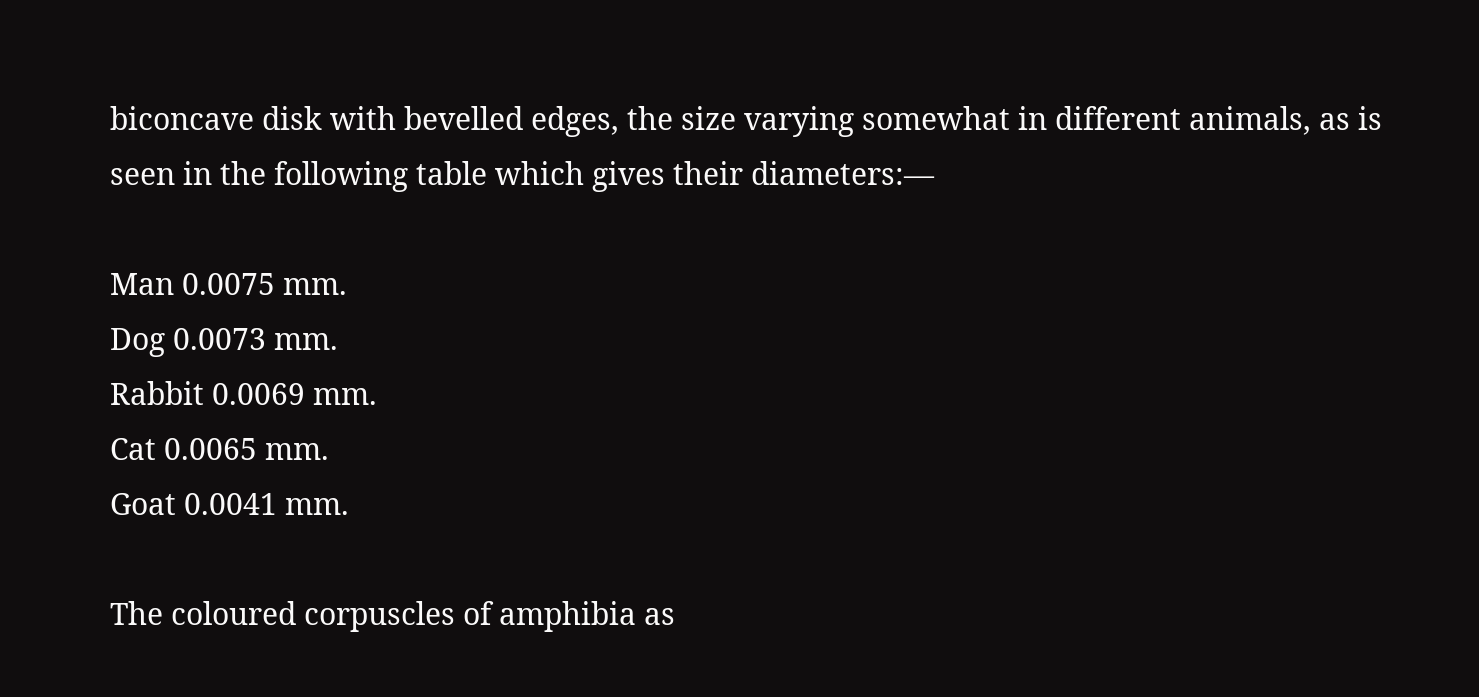biconcave disk with bevelled edges, the size varying somewhat in different animals, as is seen in the following table which gives their diameters:—

Man 0.0075 mm.
Dog 0.0073 mm.
Rabbit 0.0069 mm.
Cat 0.0065 mm.
Goat 0.0041 mm.

The coloured corpuscles of amphibia as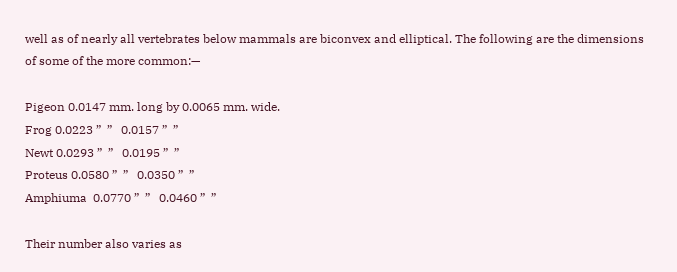well as of nearly all vertebrates below mammals are biconvex and elliptical. The following are the dimensions of some of the more common:—

Pigeon 0.0147 mm. long by 0.0065 mm. wide.
Frog 0.0223 ”  ”   0.0157 ”  ”
Newt 0.0293 ”  ”   0.0195 ”  ”
Proteus 0.0580 ”  ”   0.0350 ”  ”
Amphiuma  0.0770 ”  ”   0.0460 ”  ”

Their number also varies as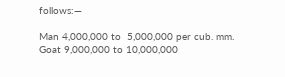follows:—

Man 4,000,000 to  5,000,000 per cub. mm.
Goat 9,000,000 to 10,000,000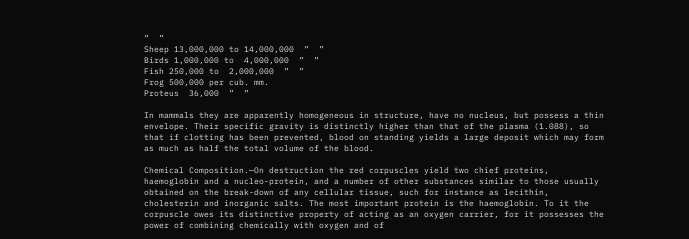”  ”
Sheep 13,000,000 to 14,000,000  ”  ”
Birds 1,000,000 to  4,000,000  ”  ”
Fish 250,000 to  2,000,000  ”  ”
Frog 500,000 per cub. mm.
Proteus  36,000  ”  ”

In mammals they are apparently homogeneous in structure, have no nucleus, but possess a thin envelope. Their specific gravity is distinctly higher than that of the plasma (1.088), so that if clotting has been prevented, blood on standing yields a large deposit which may form as much as half the total volume of the blood.

Chemical Composition.—On destruction the red corpuscles yield two chief proteins, haemoglobin and a nucleo-protein, and a number of other substances similar to those usually obtained on the break-down of any cellular tissue, such for instance as lecithin, cholesterin and inorganic salts. The most important protein is the haemoglobin. To it the corpuscle owes its distinctive property of acting as an oxygen carrier, for it possesses the power of combining chemically with oxygen and of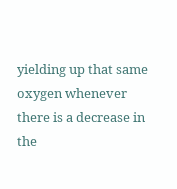yielding up that same oxygen whenever there is a decrease in the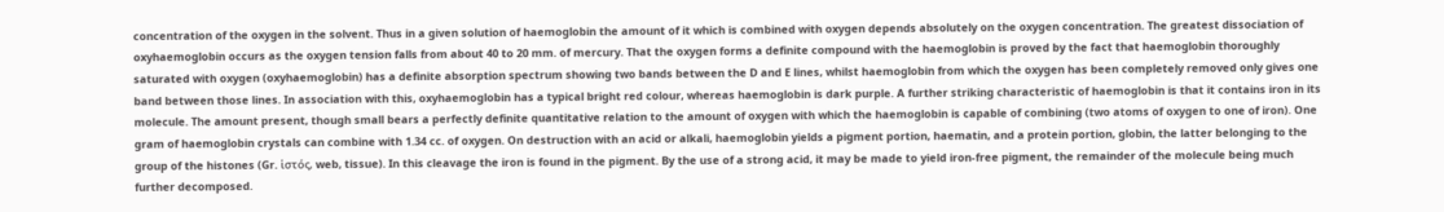concentration of the oxygen in the solvent. Thus in a given solution of haemoglobin the amount of it which is combined with oxygen depends absolutely on the oxygen concentration. The greatest dissociation of oxyhaemoglobin occurs as the oxygen tension falls from about 40 to 20 mm. of mercury. That the oxygen forms a definite compound with the haemoglobin is proved by the fact that haemoglobin thoroughly saturated with oxygen (oxyhaemoglobin) has a definite absorption spectrum showing two bands between the D and E lines, whilst haemoglobin from which the oxygen has been completely removed only gives one band between those lines. In association with this, oxyhaemoglobin has a typical bright red colour, whereas haemoglobin is dark purple. A further striking characteristic of haemoglobin is that it contains iron in its molecule. The amount present, though small bears a perfectly definite quantitative relation to the amount of oxygen with which the haemoglobin is capable of combining (two atoms of oxygen to one of iron). One gram of haemoglobin crystals can combine with 1.34 cc. of oxygen. On destruction with an acid or alkali, haemoglobin yields a pigment portion, haematin, and a protein portion, globin, the latter belonging to the group of the histones (Gr. ἱστός, web, tissue). In this cleavage the iron is found in the pigment. By the use of a strong acid, it may be made to yield iron-free pigment, the remainder of the molecule being much further decomposed.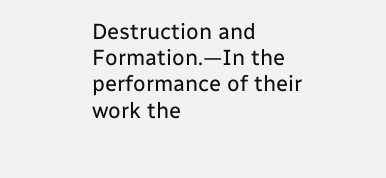Destruction and Formation.—In the performance of their work the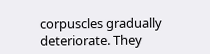corpuscles gradually deteriorate. They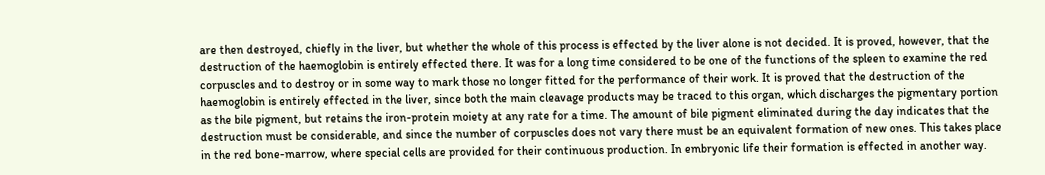are then destroyed, chiefly in the liver, but whether the whole of this process is effected by the liver alone is not decided. It is proved, however, that the destruction of the haemoglobin is entirely effected there. It was for a long time considered to be one of the functions of the spleen to examine the red corpuscles and to destroy or in some way to mark those no longer fitted for the performance of their work. It is proved that the destruction of the haemoglobin is entirely effected in the liver, since both the main cleavage products may be traced to this organ, which discharges the pigmentary portion as the bile pigment, but retains the iron-protein moiety at any rate for a time. The amount of bile pigment eliminated during the day indicates that the destruction must be considerable, and since the number of corpuscles does not vary there must be an equivalent formation of new ones. This takes place in the red bone-marrow, where special cells are provided for their continuous production. In embryonic life their formation is effected in another way.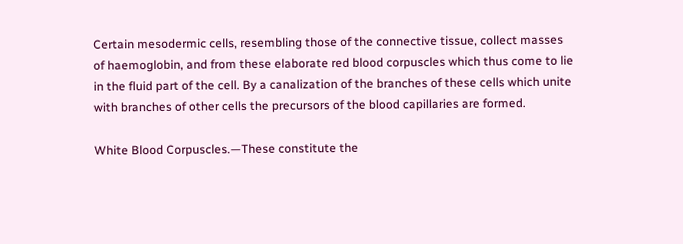Certain mesodermic cells, resembling those of the connective tissue, collect masses of haemoglobin, and from these elaborate red blood corpuscles which thus come to lie in the fluid part of the cell. By a canalization of the branches of these cells which unite with branches of other cells the precursors of the blood capillaries are formed.

White Blood Corpuscles.—These constitute the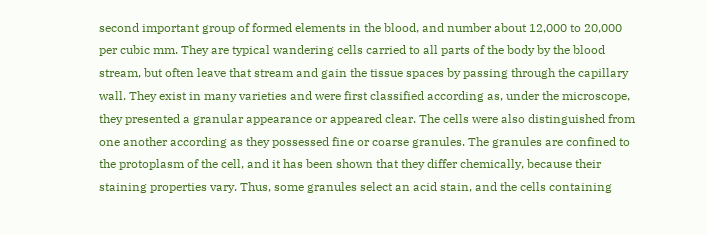second important group of formed elements in the blood, and number about 12,000 to 20,000 per cubic mm. They are typical wandering cells carried to all parts of the body by the blood stream, but often leave that stream and gain the tissue spaces by passing through the capillary wall. They exist in many varieties and were first classified according as, under the microscope, they presented a granular appearance or appeared clear. The cells were also distinguished from one another according as they possessed fine or coarse granules. The granules are confined to the protoplasm of the cell, and it has been shown that they differ chemically, because their staining properties vary. Thus, some granules select an acid stain, and the cells containing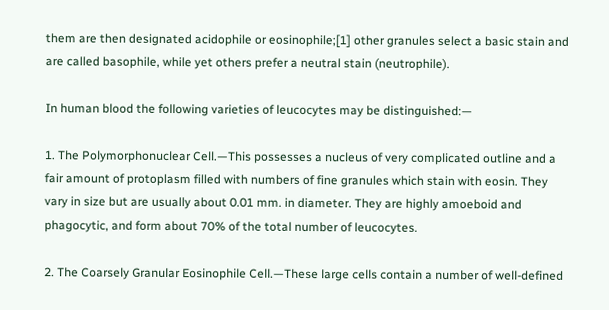them are then designated acidophile or eosinophile;[1] other granules select a basic stain and are called basophile, while yet others prefer a neutral stain (neutrophile).

In human blood the following varieties of leucocytes may be distinguished:—

1. The Polymorphonuclear Cell.—This possesses a nucleus of very complicated outline and a fair amount of protoplasm filled with numbers of fine granules which stain with eosin. They vary in size but are usually about 0.01 mm. in diameter. They are highly amoeboid and phagocytic, and form about 70% of the total number of leucocytes.

2. The Coarsely Granular Eosinophile Cell.—These large cells contain a number of well-defined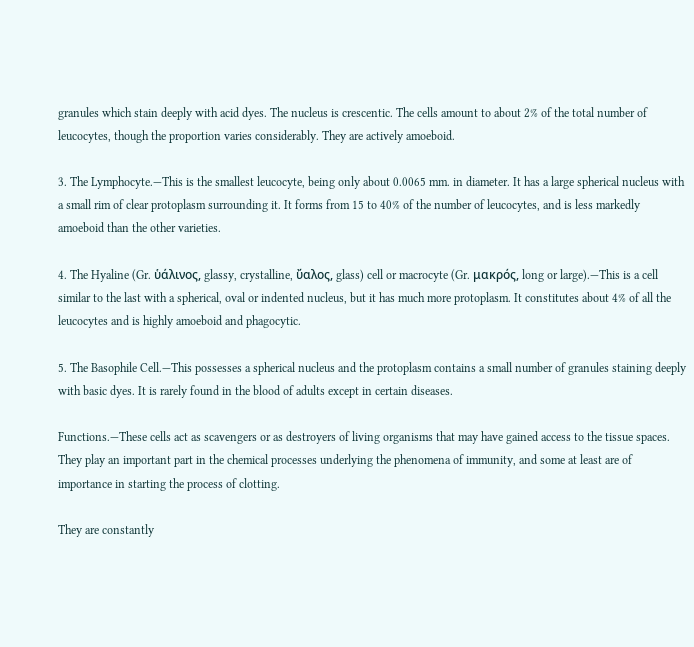granules which stain deeply with acid dyes. The nucleus is crescentic. The cells amount to about 2% of the total number of leucocytes, though the proportion varies considerably. They are actively amoeboid.

3. The Lymphocyte.—This is the smallest leucocyte, being only about 0.0065 mm. in diameter. It has a large spherical nucleus with a small rim of clear protoplasm surrounding it. It forms from 15 to 40% of the number of leucocytes, and is less markedly amoeboid than the other varieties.

4. The Hyaline (Gr. ὑάλινος, glassy, crystalline, ὔαλος, glass) cell or macrocyte (Gr. μακρός, long or large).—This is a cell similar to the last with a spherical, oval or indented nucleus, but it has much more protoplasm. It constitutes about 4% of all the leucocytes and is highly amoeboid and phagocytic.

5. The Basophile Cell.—This possesses a spherical nucleus and the protoplasm contains a small number of granules staining deeply with basic dyes. It is rarely found in the blood of adults except in certain diseases.

Functions.—These cells act as scavengers or as destroyers of living organisms that may have gained access to the tissue spaces. They play an important part in the chemical processes underlying the phenomena of immunity, and some at least are of importance in starting the process of clotting.

They are constantly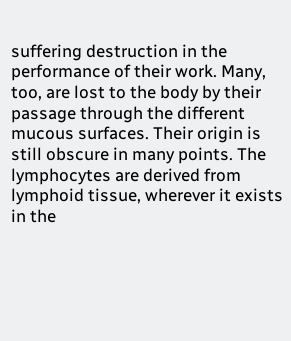suffering destruction in the performance of their work. Many, too, are lost to the body by their passage through the different mucous surfaces. Their origin is still obscure in many points. The lymphocytes are derived from lymphoid tissue, wherever it exists in the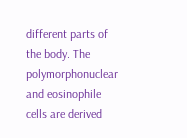different parts of the body. The polymorphonuclear and eosinophile cells are derived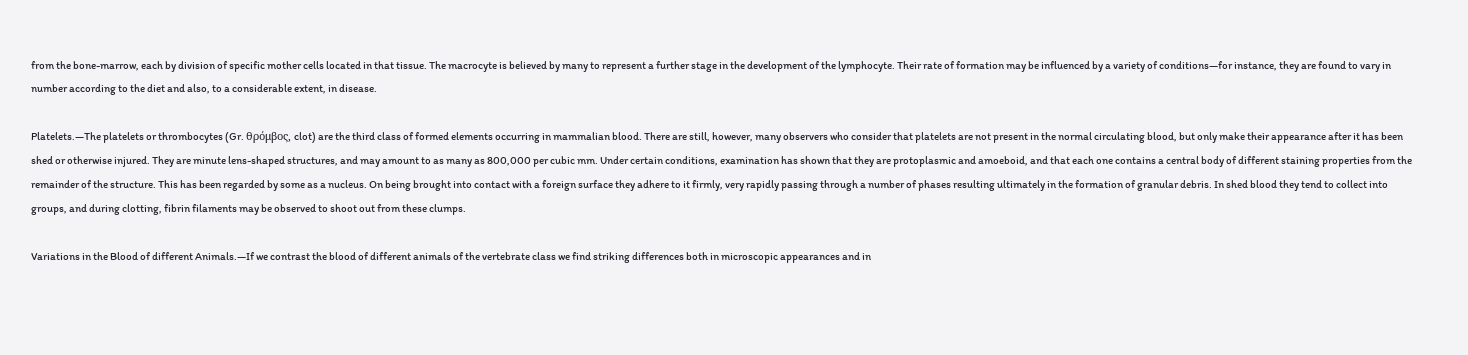from the bone-marrow, each by division of specific mother cells located in that tissue. The macrocyte is believed by many to represent a further stage in the development of the lymphocyte. Their rate of formation may be influenced by a variety of conditions—for instance, they are found to vary in number according to the diet and also, to a considerable extent, in disease.

Platelets.—The platelets or thrombocytes (Gr. θρόμβος, clot) are the third class of formed elements occurring in mammalian blood. There are still, however, many observers who consider that platelets are not present in the normal circulating blood, but only make their appearance after it has been shed or otherwise injured. They are minute lens-shaped structures, and may amount to as many as 800,000 per cubic mm. Under certain conditions, examination has shown that they are protoplasmic and amoeboid, and that each one contains a central body of different staining properties from the remainder of the structure. This has been regarded by some as a nucleus. On being brought into contact with a foreign surface they adhere to it firmly, very rapidly passing through a number of phases resulting ultimately in the formation of granular debris. In shed blood they tend to collect into groups, and during clotting, fibrin filaments may be observed to shoot out from these clumps.

Variations in the Blood of different Animals.—If we contrast the blood of different animals of the vertebrate class we find striking differences both in microscopic appearances and in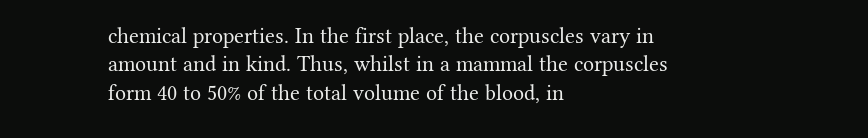chemical properties. In the first place, the corpuscles vary in amount and in kind. Thus, whilst in a mammal the corpuscles form 40 to 50% of the total volume of the blood, in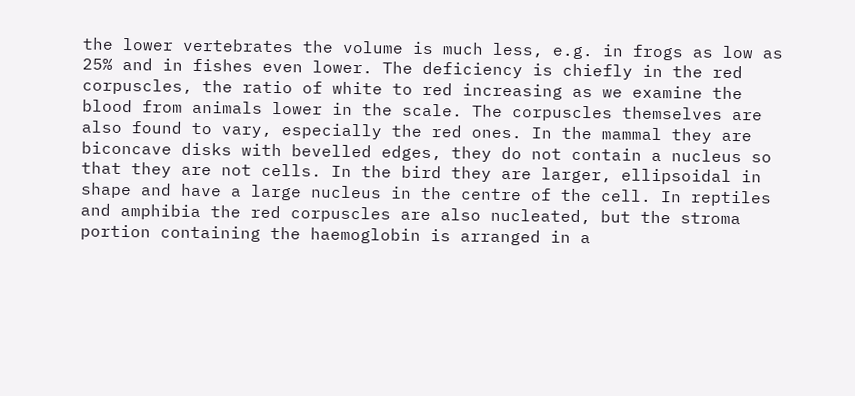the lower vertebrates the volume is much less, e.g. in frogs as low as 25% and in fishes even lower. The deficiency is chiefly in the red corpuscles, the ratio of white to red increasing as we examine the blood from animals lower in the scale. The corpuscles themselves are also found to vary, especially the red ones. In the mammal they are biconcave disks with bevelled edges, they do not contain a nucleus so that they are not cells. In the bird they are larger, ellipsoidal in shape and have a large nucleus in the centre of the cell. In reptiles and amphibia the red corpuscles are also nucleated, but the stroma portion containing the haemoglobin is arranged in a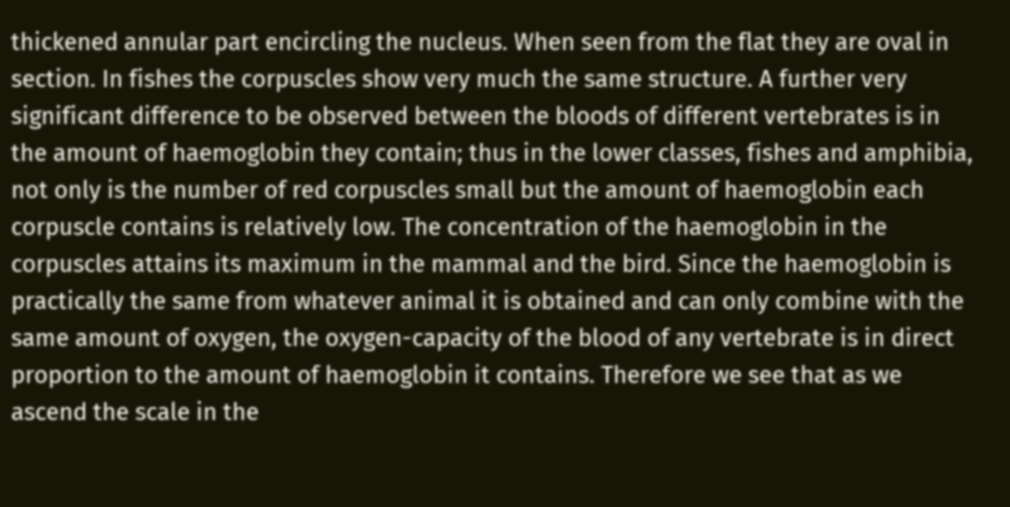thickened annular part encircling the nucleus. When seen from the flat they are oval in section. In fishes the corpuscles show very much the same structure. A further very significant difference to be observed between the bloods of different vertebrates is in the amount of haemoglobin they contain; thus in the lower classes, fishes and amphibia, not only is the number of red corpuscles small but the amount of haemoglobin each corpuscle contains is relatively low. The concentration of the haemoglobin in the corpuscles attains its maximum in the mammal and the bird. Since the haemoglobin is practically the same from whatever animal it is obtained and can only combine with the same amount of oxygen, the oxygen-capacity of the blood of any vertebrate is in direct proportion to the amount of haemoglobin it contains. Therefore we see that as we ascend the scale in the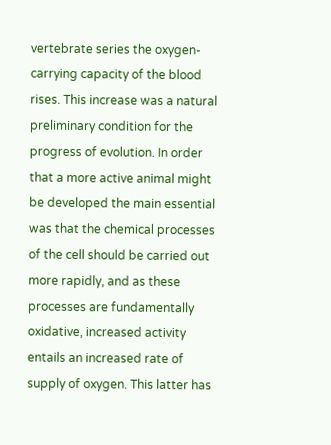vertebrate series the oxygen-carrying capacity of the blood rises. This increase was a natural preliminary condition for the progress of evolution. In order that a more active animal might be developed the main essential was that the chemical processes of the cell should be carried out more rapidly, and as these processes are fundamentally oxidative, increased activity entails an increased rate of supply of oxygen. This latter has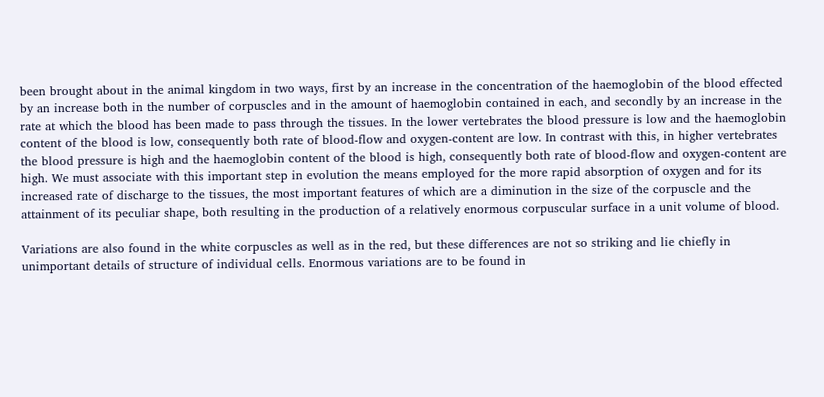been brought about in the animal kingdom in two ways, first by an increase in the concentration of the haemoglobin of the blood effected by an increase both in the number of corpuscles and in the amount of haemoglobin contained in each, and secondly by an increase in the rate at which the blood has been made to pass through the tissues. In the lower vertebrates the blood pressure is low and the haemoglobin content of the blood is low, consequently both rate of blood-flow and oxygen-content are low. In contrast with this, in higher vertebrates the blood pressure is high and the haemoglobin content of the blood is high, consequently both rate of blood-flow and oxygen-content are high. We must associate with this important step in evolution the means employed for the more rapid absorption of oxygen and for its increased rate of discharge to the tissues, the most important features of which are a diminution in the size of the corpuscle and the attainment of its peculiar shape, both resulting in the production of a relatively enormous corpuscular surface in a unit volume of blood.

Variations are also found in the white corpuscles as well as in the red, but these differences are not so striking and lie chiefly in unimportant details of structure of individual cells. Enormous variations are to be found in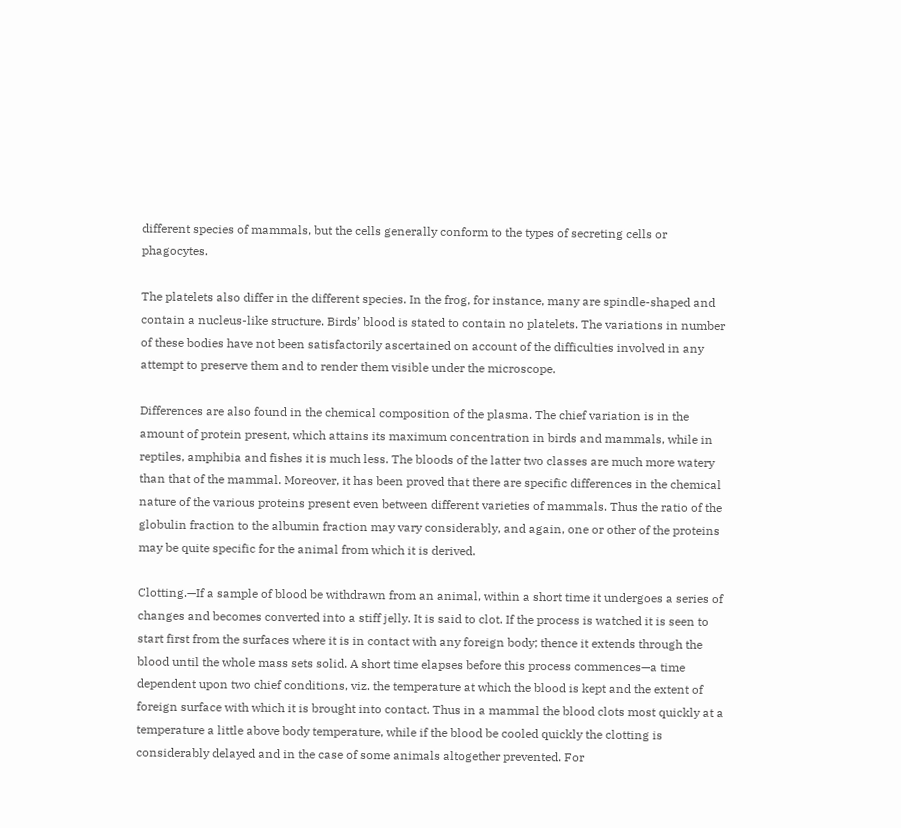different species of mammals, but the cells generally conform to the types of secreting cells or phagocytes.

The platelets also differ in the different species. In the frog, for instance, many are spindle-shaped and contain a nucleus-like structure. Birds’ blood is stated to contain no platelets. The variations in number of these bodies have not been satisfactorily ascertained on account of the difficulties involved in any attempt to preserve them and to render them visible under the microscope.

Differences are also found in the chemical composition of the plasma. The chief variation is in the amount of protein present, which attains its maximum concentration in birds and mammals, while in reptiles, amphibia and fishes it is much less. The bloods of the latter two classes are much more watery than that of the mammal. Moreover, it has been proved that there are specific differences in the chemical nature of the various proteins present even between different varieties of mammals. Thus the ratio of the globulin fraction to the albumin fraction may vary considerably, and again, one or other of the proteins may be quite specific for the animal from which it is derived.

Clotting.—If a sample of blood be withdrawn from an animal, within a short time it undergoes a series of changes and becomes converted into a stiff jelly. It is said to clot. If the process is watched it is seen to start first from the surfaces where it is in contact with any foreign body; thence it extends through the blood until the whole mass sets solid. A short time elapses before this process commences—a time dependent upon two chief conditions, viz. the temperature at which the blood is kept and the extent of foreign surface with which it is brought into contact. Thus in a mammal the blood clots most quickly at a temperature a little above body temperature, while if the blood be cooled quickly the clotting is considerably delayed and in the case of some animals altogether prevented. For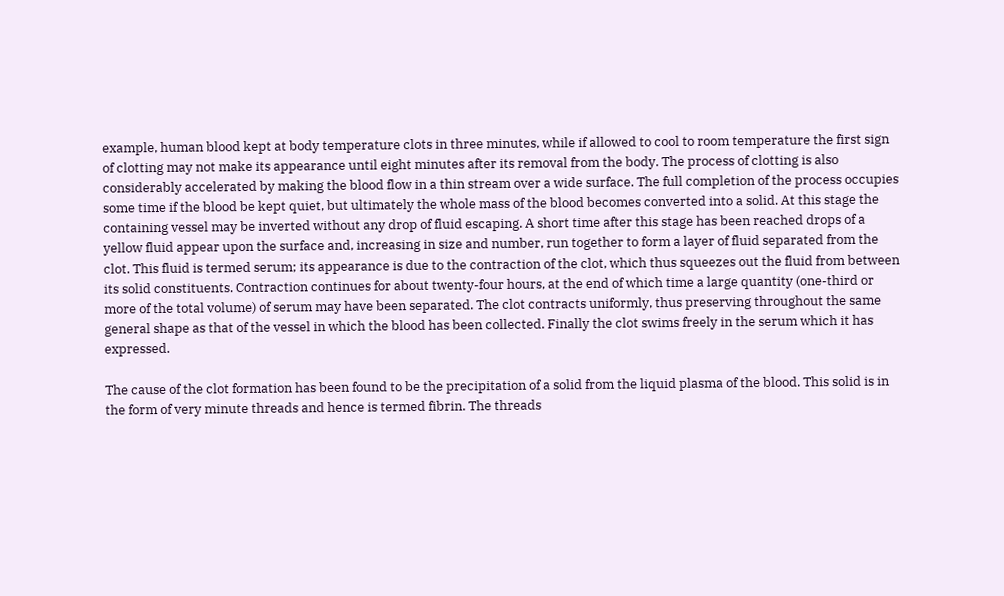example, human blood kept at body temperature clots in three minutes, while if allowed to cool to room temperature the first sign of clotting may not make its appearance until eight minutes after its removal from the body. The process of clotting is also considerably accelerated by making the blood flow in a thin stream over a wide surface. The full completion of the process occupies some time if the blood be kept quiet, but ultimately the whole mass of the blood becomes converted into a solid. At this stage the containing vessel may be inverted without any drop of fluid escaping. A short time after this stage has been reached drops of a yellow fluid appear upon the surface and, increasing in size and number, run together to form a layer of fluid separated from the clot. This fluid is termed serum; its appearance is due to the contraction of the clot, which thus squeezes out the fluid from between its solid constituents. Contraction continues for about twenty-four hours, at the end of which time a large quantity (one-third or more of the total volume) of serum may have been separated. The clot contracts uniformly, thus preserving throughout the same general shape as that of the vessel in which the blood has been collected. Finally the clot swims freely in the serum which it has expressed.

The cause of the clot formation has been found to be the precipitation of a solid from the liquid plasma of the blood. This solid is in the form of very minute threads and hence is termed fibrin. The threads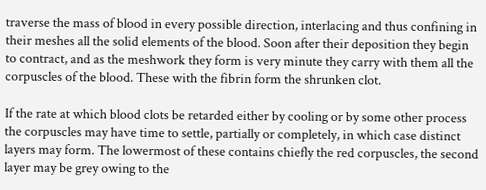traverse the mass of blood in every possible direction, interlacing and thus confining in their meshes all the solid elements of the blood. Soon after their deposition they begin to contract, and as the meshwork they form is very minute they carry with them all the corpuscles of the blood. These with the fibrin form the shrunken clot.

If the rate at which blood clots be retarded either by cooling or by some other process the corpuscles may have time to settle, partially or completely, in which case distinct layers may form. The lowermost of these contains chiefly the red corpuscles, the second layer may be grey owing to the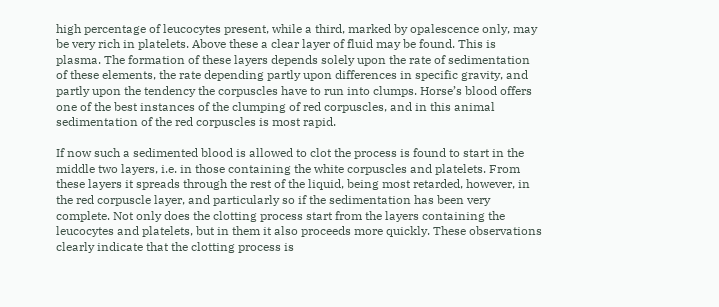high percentage of leucocytes present, while a third, marked by opalescence only, may be very rich in platelets. Above these a clear layer of fluid may be found. This is plasma. The formation of these layers depends solely upon the rate of sedimentation of these elements, the rate depending partly upon differences in specific gravity, and partly upon the tendency the corpuscles have to run into clumps. Horse’s blood offers one of the best instances of the clumping of red corpuscles, and in this animal sedimentation of the red corpuscles is most rapid.

If now such a sedimented blood is allowed to clot the process is found to start in the middle two layers, i.e. in those containing the white corpuscles and platelets. From these layers it spreads through the rest of the liquid, being most retarded, however, in the red corpuscle layer, and particularly so if the sedimentation has been very complete. Not only does the clotting process start from the layers containing the leucocytes and platelets, but in them it also proceeds more quickly. These observations clearly indicate that the clotting process is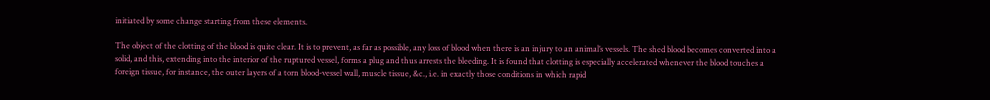initiated by some change starting from these elements.

The object of the clotting of the blood is quite clear. It is to prevent, as far as possible, any loss of blood when there is an injury to an animal’s vessels. The shed blood becomes converted into a solid, and this, extending into the interior of the ruptured vessel, forms a plug and thus arrests the bleeding. It is found that clotting is especially accelerated whenever the blood touches a foreign tissue, for instance, the outer layers of a torn blood-vessel wall, muscle tissue, &c., i.e. in exactly those conditions in which rapid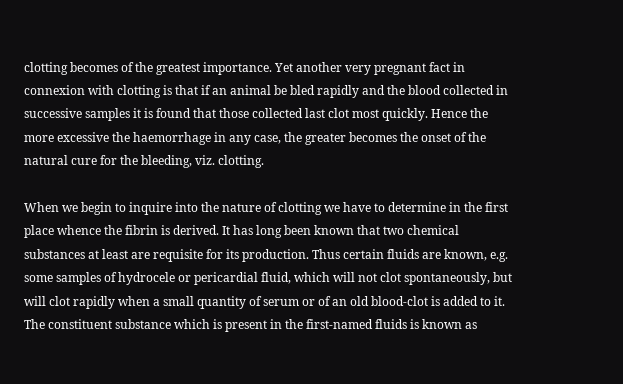clotting becomes of the greatest importance. Yet another very pregnant fact in connexion with clotting is that if an animal be bled rapidly and the blood collected in successive samples it is found that those collected last clot most quickly. Hence the more excessive the haemorrhage in any case, the greater becomes the onset of the natural cure for the bleeding, viz. clotting.

When we begin to inquire into the nature of clotting we have to determine in the first place whence the fibrin is derived. It has long been known that two chemical substances at least are requisite for its production. Thus certain fluids are known, e.g. some samples of hydrocele or pericardial fluid, which will not clot spontaneously, but will clot rapidly when a small quantity of serum or of an old blood-clot is added to it. The constituent substance which is present in the first-named fluids is known as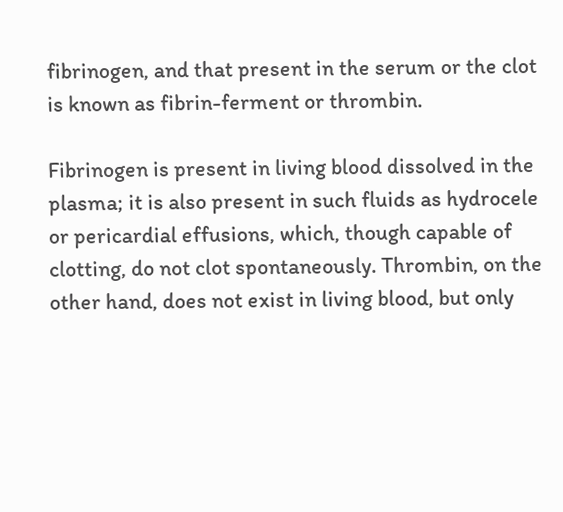fibrinogen, and that present in the serum or the clot is known as fibrin-ferment or thrombin.

Fibrinogen is present in living blood dissolved in the plasma; it is also present in such fluids as hydrocele or pericardial effusions, which, though capable of clotting, do not clot spontaneously. Thrombin, on the other hand, does not exist in living blood, but only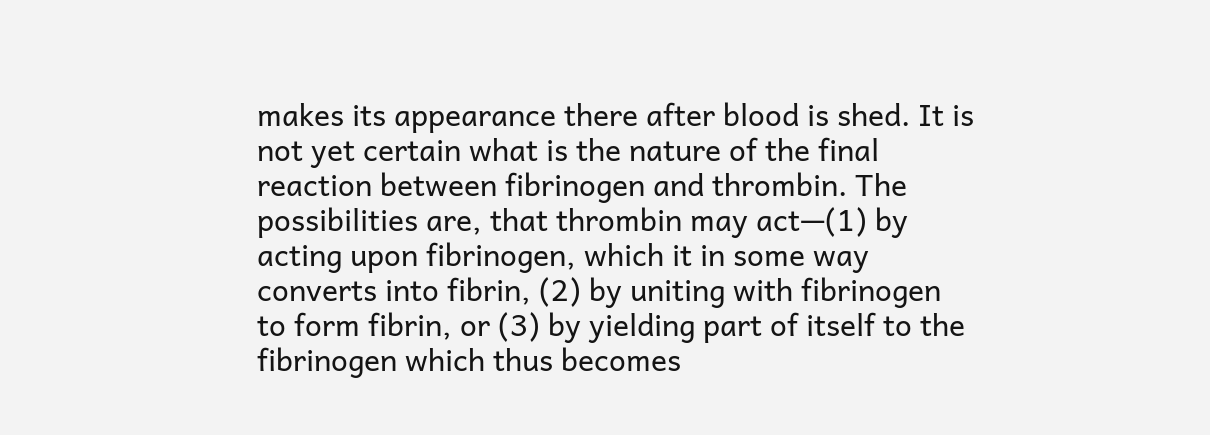makes its appearance there after blood is shed. It is not yet certain what is the nature of the final reaction between fibrinogen and thrombin. The possibilities are, that thrombin may act—(1) by acting upon fibrinogen, which it in some way converts into fibrin, (2) by uniting with fibrinogen to form fibrin, or (3) by yielding part of itself to the fibrinogen which thus becomes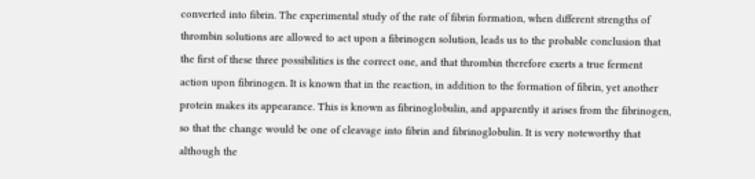converted into fibrin. The experimental study of the rate of fibrin formation, when different strengths of thrombin solutions are allowed to act upon a fibrinogen solution, leads us to the probable conclusion that the first of these three possibilities is the correct one, and that thrombin therefore exerts a true ferment action upon fibrinogen. It is known that in the reaction, in addition to the formation of fibrin, yet another protein makes its appearance. This is known as fibrinoglobulin, and apparently it arises from the fibrinogen, so that the change would be one of cleavage into fibrin and fibrinoglobulin. It is very noteworthy that although the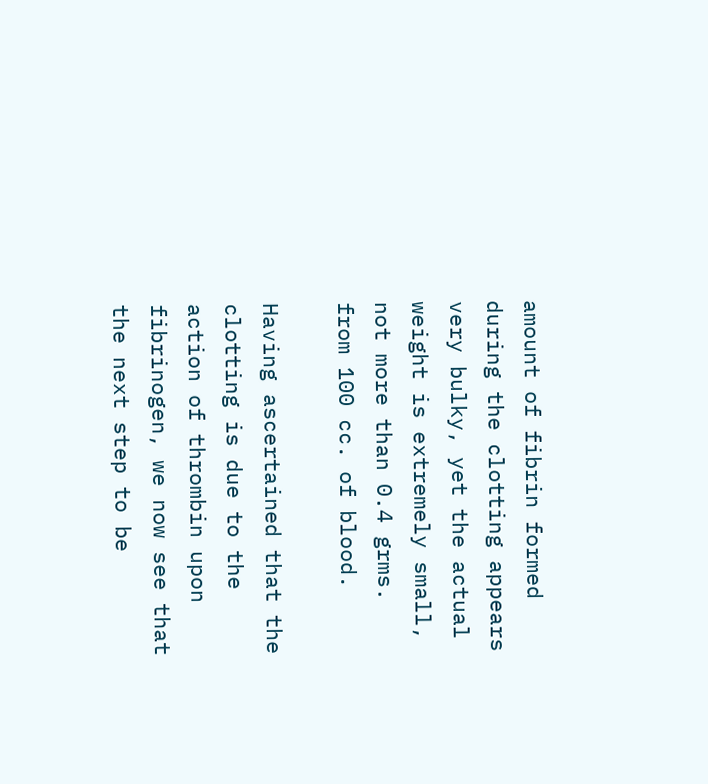amount of fibrin formed during the clotting appears very bulky, yet the actual weight is extremely small, not more than 0.4 grms. from 100 cc. of blood.

Having ascertained that the clotting is due to the action of thrombin upon fibrinogen, we now see that the next step to be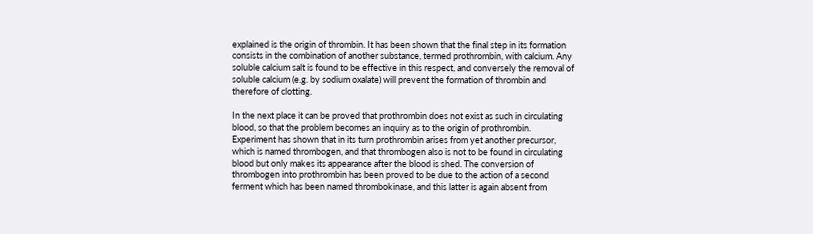explained is the origin of thrombin. It has been shown that the final step in its formation consists in the combination of another substance, termed prothrombin, with calcium. Any soluble calcium salt is found to be effective in this respect, and conversely the removal of soluble calcium (e.g. by sodium oxalate) will prevent the formation of thrombin and therefore of clotting.

In the next place it can be proved that prothrombin does not exist as such in circulating blood, so that the problem becomes an inquiry as to the origin of prothrombin. Experiment has shown that in its turn prothrombin arises from yet another precursor, which is named thrombogen, and that thrombogen also is not to be found in circulating blood but only makes its appearance after the blood is shed. The conversion of thrombogen into prothrombin has been proved to be due to the action of a second ferment which has been named thrombokinase, and this latter is again absent from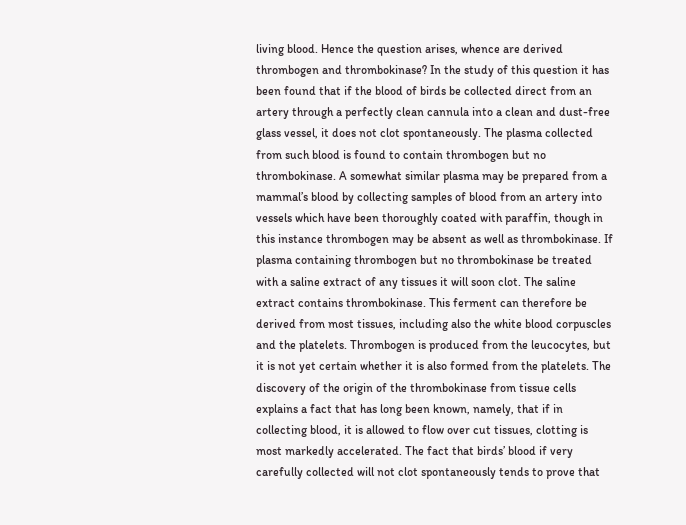living blood. Hence the question arises, whence are derived thrombogen and thrombokinase? In the study of this question it has been found that if the blood of birds be collected direct from an artery through a perfectly clean cannula into a clean and dust-free glass vessel, it does not clot spontaneously. The plasma collected from such blood is found to contain thrombogen but no thrombokinase. A somewhat similar plasma may be prepared from a mammal’s blood by collecting samples of blood from an artery into vessels which have been thoroughly coated with paraffin, though in this instance thrombogen may be absent as well as thrombokinase. If plasma containing thrombogen but no thrombokinase be treated with a saline extract of any tissues it will soon clot. The saline extract contains thrombokinase. This ferment can therefore be derived from most tissues, including also the white blood corpuscles and the platelets. Thrombogen is produced from the leucocytes, but it is not yet certain whether it is also formed from the platelets. The discovery of the origin of the thrombokinase from tissue cells explains a fact that has long been known, namely, that if in collecting blood, it is allowed to flow over cut tissues, clotting is most markedly accelerated. The fact that birds’ blood if very carefully collected will not clot spontaneously tends to prove that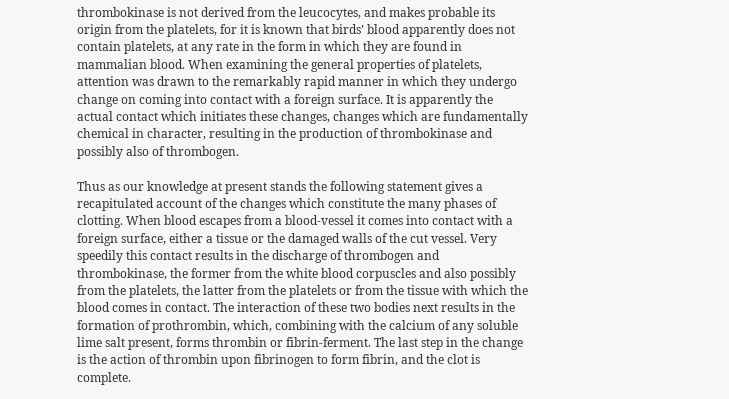thrombokinase is not derived from the leucocytes, and makes probable its origin from the platelets, for it is known that birds’ blood apparently does not contain platelets, at any rate in the form in which they are found in mammalian blood. When examining the general properties of platelets, attention was drawn to the remarkably rapid manner in which they undergo change on coming into contact with a foreign surface. It is apparently the actual contact which initiates these changes, changes which are fundamentally chemical in character, resulting in the production of thrombokinase and possibly also of thrombogen.

Thus as our knowledge at present stands the following statement gives a recapitulated account of the changes which constitute the many phases of clotting. When blood escapes from a blood-vessel it comes into contact with a foreign surface, either a tissue or the damaged walls of the cut vessel. Very speedily this contact results in the discharge of thrombogen and thrombokinase, the former from the white blood corpuscles and also possibly from the platelets, the latter from the platelets or from the tissue with which the blood comes in contact. The interaction of these two bodies next results in the formation of prothrombin, which, combining with the calcium of any soluble lime salt present, forms thrombin or fibrin-ferment. The last step in the change is the action of thrombin upon fibrinogen to form fibrin, and the clot is complete.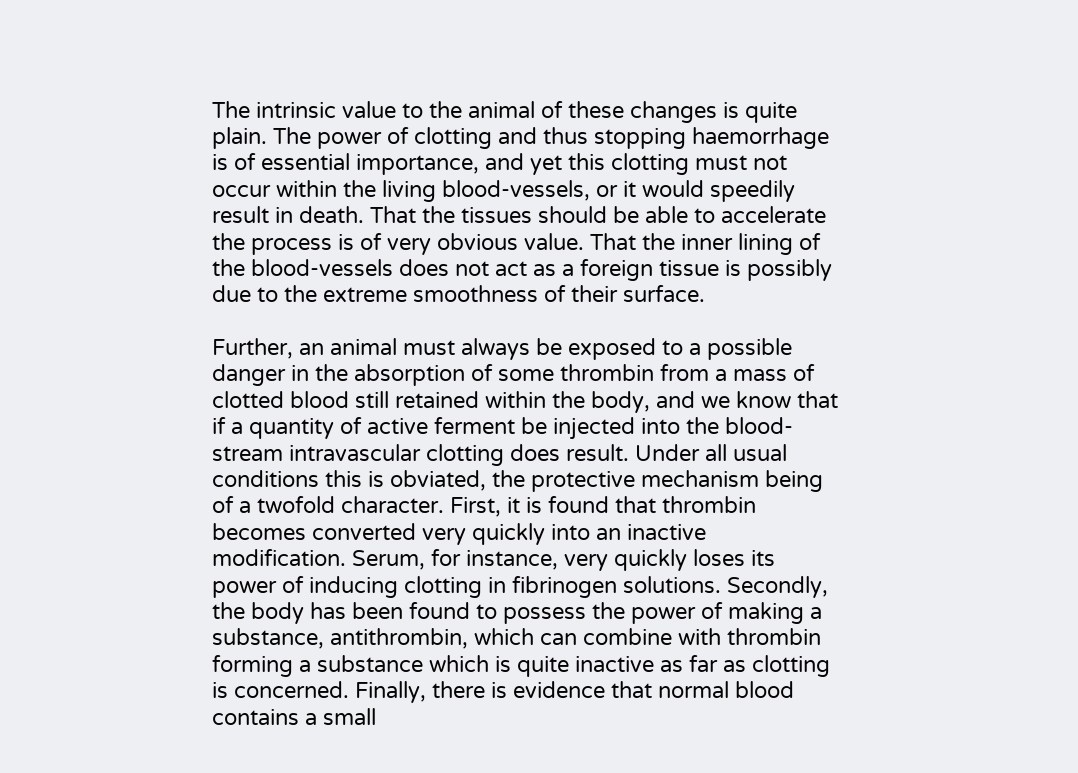The intrinsic value to the animal of these changes is quite plain. The power of clotting and thus stopping haemorrhage is of essential importance, and yet this clotting must not occur within the living blood-vessels, or it would speedily result in death. That the tissues should be able to accelerate the process is of very obvious value. That the inner lining of the blood-vessels does not act as a foreign tissue is possibly due to the extreme smoothness of their surface.

Further, an animal must always be exposed to a possible danger in the absorption of some thrombin from a mass of clotted blood still retained within the body, and we know that if a quantity of active ferment be injected into the blood-stream intravascular clotting does result. Under all usual conditions this is obviated, the protective mechanism being of a twofold character. First, it is found that thrombin becomes converted very quickly into an inactive modification. Serum, for instance, very quickly loses its power of inducing clotting in fibrinogen solutions. Secondly, the body has been found to possess the power of making a substance, antithrombin, which can combine with thrombin forming a substance which is quite inactive as far as clotting is concerned. Finally, there is evidence that normal blood contains a small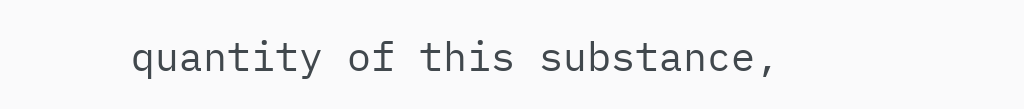quantity of this substance,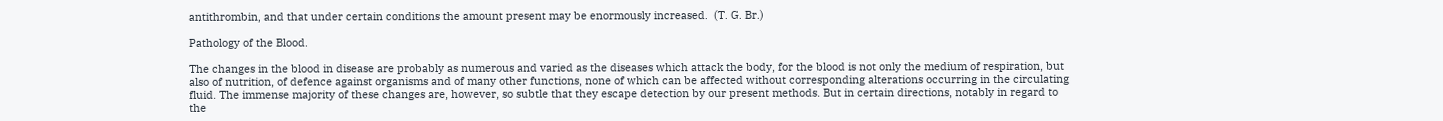antithrombin, and that under certain conditions the amount present may be enormously increased.  (T. G. Br.)

Pathology of the Blood.

The changes in the blood in disease are probably as numerous and varied as the diseases which attack the body, for the blood is not only the medium of respiration, but also of nutrition, of defence against organisms and of many other functions, none of which can be affected without corresponding alterations occurring in the circulating fluid. The immense majority of these changes are, however, so subtle that they escape detection by our present methods. But in certain directions, notably in regard to the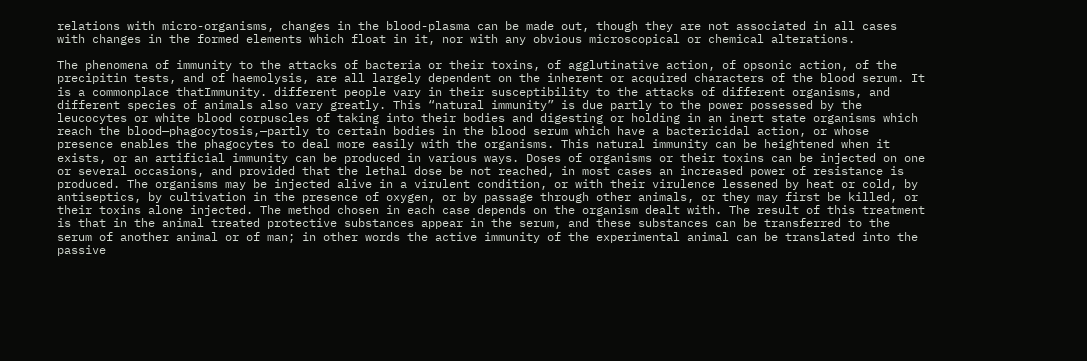relations with micro-organisms, changes in the blood-plasma can be made out, though they are not associated in all cases with changes in the formed elements which float in it, nor with any obvious microscopical or chemical alterations.

The phenomena of immunity to the attacks of bacteria or their toxins, of agglutinative action, of opsonic action, of the precipitin tests, and of haemolysis, are all largely dependent on the inherent or acquired characters of the blood serum. It is a commonplace thatImmunity. different people vary in their susceptibility to the attacks of different organisms, and different species of animals also vary greatly. This “natural immunity” is due partly to the power possessed by the leucocytes or white blood corpuscles of taking into their bodies and digesting or holding in an inert state organisms which reach the blood—phagocytosis,—partly to certain bodies in the blood serum which have a bactericidal action, or whose presence enables the phagocytes to deal more easily with the organisms. This natural immunity can be heightened when it exists, or an artificial immunity can be produced in various ways. Doses of organisms or their toxins can be injected on one or several occasions, and provided that the lethal dose be not reached, in most cases an increased power of resistance is produced. The organisms may be injected alive in a virulent condition, or with their virulence lessened by heat or cold, by antiseptics, by cultivation in the presence of oxygen, or by passage through other animals, or they may first be killed, or their toxins alone injected. The method chosen in each case depends on the organism dealt with. The result of this treatment is that in the animal treated protective substances appear in the serum, and these substances can be transferred to the serum of another animal or of man; in other words the active immunity of the experimental animal can be translated into the passive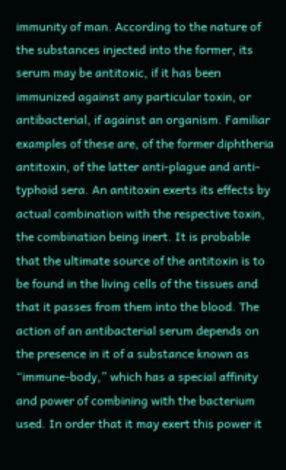immunity of man. According to the nature of the substances injected into the former, its serum may be antitoxic, if it has been immunized against any particular toxin, or antibacterial, if against an organism. Familiar examples of these are, of the former diphtheria antitoxin, of the latter anti-plague and anti-typhoid sera. An antitoxin exerts its effects by actual combination with the respective toxin, the combination being inert. It is probable that the ultimate source of the antitoxin is to be found in the living cells of the tissues and that it passes from them into the blood. The action of an antibacterial serum depends on the presence in it of a substance known as “immune-body,” which has a special affinity and power of combining with the bacterium used. In order that it may exert this power it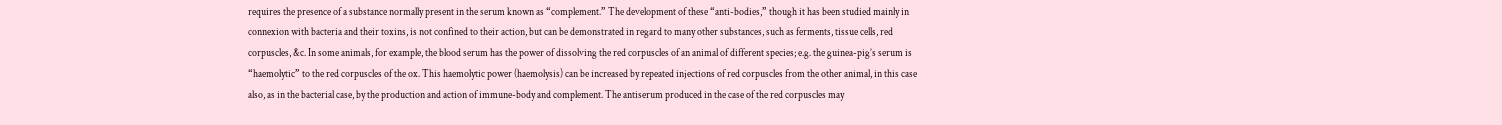requires the presence of a substance normally present in the serum known as “complement.” The development of these “anti-bodies,” though it has been studied mainly in connexion with bacteria and their toxins, is not confined to their action, but can be demonstrated in regard to many other substances, such as ferments, tissue cells, red corpuscles, &c. In some animals, for example, the blood serum has the power of dissolving the red corpuscles of an animal of different species; e.g. the guinea-pig’s serum is “haemolytic” to the red corpuscles of the ox. This haemolytic power (haemolysis) can be increased by repeated injections of red corpuscles from the other animal, in this case also, as in the bacterial case, by the production and action of immune-body and complement. The antiserum produced in the case of the red corpuscles may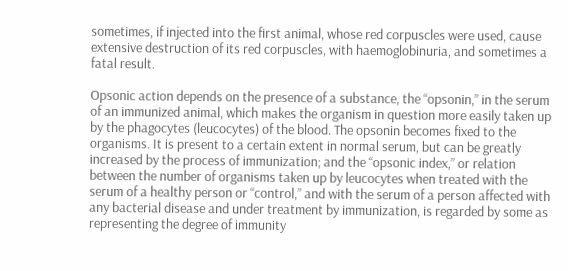sometimes, if injected into the first animal, whose red corpuscles were used, cause extensive destruction of its red corpuscles, with haemoglobinuria, and sometimes a fatal result.

Opsonic action depends on the presence of a substance, the “opsonin,” in the serum of an immunized animal, which makes the organism in question more easily taken up by the phagocytes (leucocytes) of the blood. The opsonin becomes fixed to the organisms. It is present to a certain extent in normal serum, but can be greatly increased by the process of immunization; and the “opsonic index,” or relation between the number of organisms taken up by leucocytes when treated with the serum of a healthy person or “control,” and with the serum of a person affected with any bacterial disease and under treatment by immunization, is regarded by some as representing the degree of immunity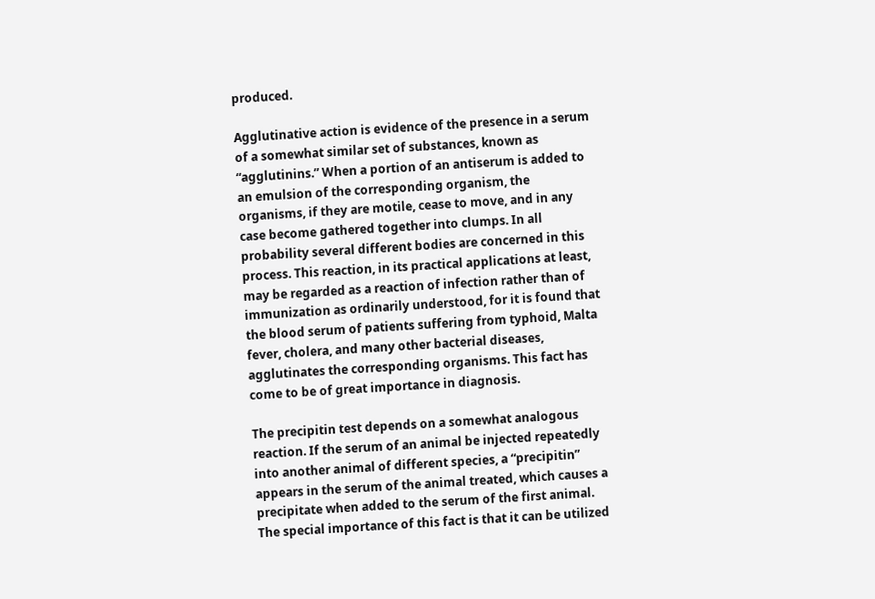produced.

Agglutinative action is evidence of the presence in a serum of a somewhat similar set of substances, known as “agglutinins.” When a portion of an antiserum is added to an emulsion of the corresponding organism, the organisms, if they are motile, cease to move, and in any case become gathered together into clumps. In all probability several different bodies are concerned in this process. This reaction, in its practical applications at least, may be regarded as a reaction of infection rather than of immunization as ordinarily understood, for it is found that the blood serum of patients suffering from typhoid, Malta fever, cholera, and many other bacterial diseases, agglutinates the corresponding organisms. This fact has come to be of great importance in diagnosis.

The precipitin test depends on a somewhat analogous reaction. If the serum of an animal be injected repeatedly into another animal of different species, a “precipitin” appears in the serum of the animal treated, which causes a precipitate when added to the serum of the first animal. The special importance of this fact is that it can be utilized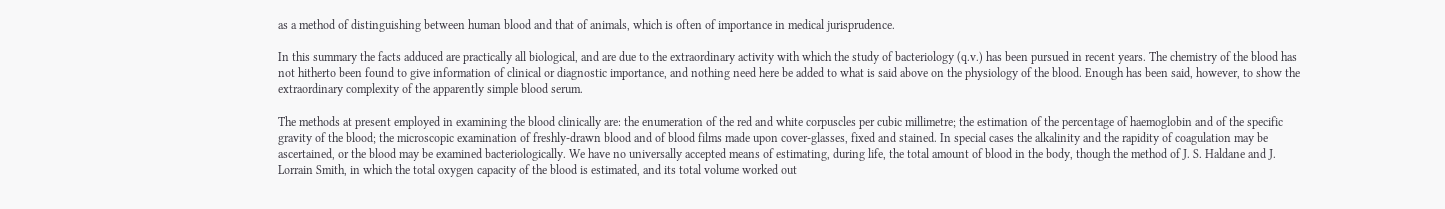as a method of distinguishing between human blood and that of animals, which is often of importance in medical jurisprudence.

In this summary the facts adduced are practically all biological, and are due to the extraordinary activity with which the study of bacteriology (q.v.) has been pursued in recent years. The chemistry of the blood has not hitherto been found to give information of clinical or diagnostic importance, and nothing need here be added to what is said above on the physiology of the blood. Enough has been said, however, to show the extraordinary complexity of the apparently simple blood serum.

The methods at present employed in examining the blood clinically are: the enumeration of the red and white corpuscles per cubic millimetre; the estimation of the percentage of haemoglobin and of the specific gravity of the blood; the microscopic examination of freshly-drawn blood and of blood films made upon cover-glasses, fixed and stained. In special cases the alkalinity and the rapidity of coagulation may be ascertained, or the blood may be examined bacteriologically. We have no universally accepted means of estimating, during life, the total amount of blood in the body, though the method of J. S. Haldane and J. Lorrain Smith, in which the total oxygen capacity of the blood is estimated, and its total volume worked out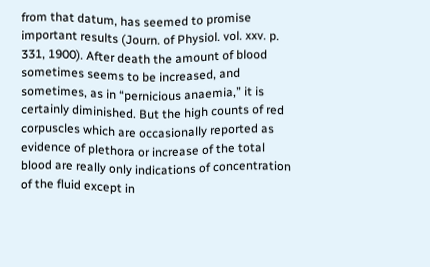from that datum, has seemed to promise important results (Journ. of Physiol. vol. xxv. p. 331, 1900). After death the amount of blood sometimes seems to be increased, and sometimes, as in “pernicious anaemia,” it is certainly diminished. But the high counts of red corpuscles which are occasionally reported as evidence of plethora or increase of the total blood are really only indications of concentration of the fluid except in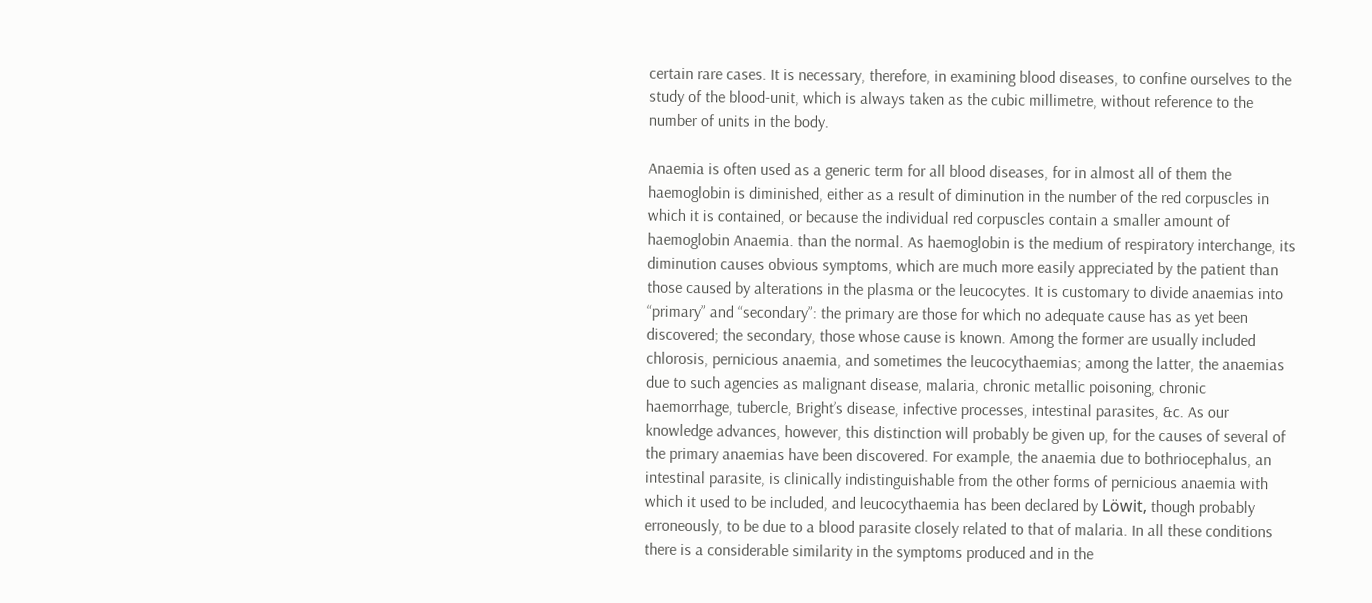certain rare cases. It is necessary, therefore, in examining blood diseases, to confine ourselves to the study of the blood-unit, which is always taken as the cubic millimetre, without reference to the number of units in the body.

Anaemia is often used as a generic term for all blood diseases, for in almost all of them the haemoglobin is diminished, either as a result of diminution in the number of the red corpuscles in which it is contained, or because the individual red corpuscles contain a smaller amount of haemoglobin Anaemia. than the normal. As haemoglobin is the medium of respiratory interchange, its diminution causes obvious symptoms, which are much more easily appreciated by the patient than those caused by alterations in the plasma or the leucocytes. It is customary to divide anaemias into “primary” and “secondary”: the primary are those for which no adequate cause has as yet been discovered; the secondary, those whose cause is known. Among the former are usually included chlorosis, pernicious anaemia, and sometimes the leucocythaemias; among the latter, the anaemias due to such agencies as malignant disease, malaria, chronic metallic poisoning, chronic haemorrhage, tubercle, Bright’s disease, infective processes, intestinal parasites, &c. As our knowledge advances, however, this distinction will probably be given up, for the causes of several of the primary anaemias have been discovered. For example, the anaemia due to bothriocephalus, an intestinal parasite, is clinically indistinguishable from the other forms of pernicious anaemia with which it used to be included, and leucocythaemia has been declared by Löwit, though probably erroneously, to be due to a blood parasite closely related to that of malaria. In all these conditions there is a considerable similarity in the symptoms produced and in the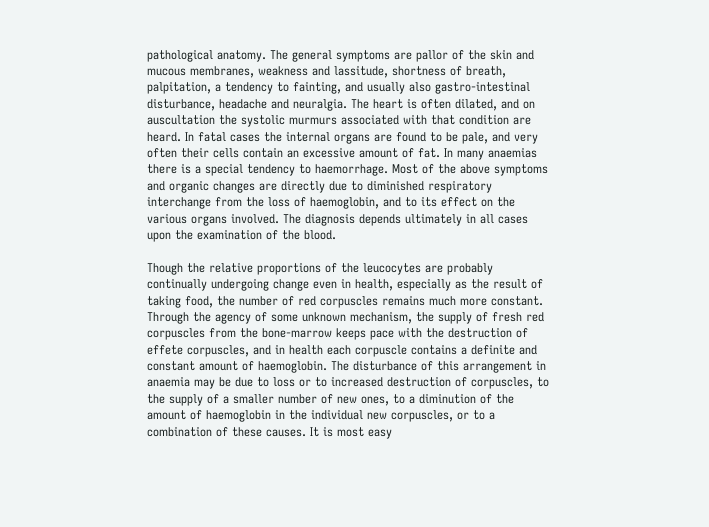pathological anatomy. The general symptoms are pallor of the skin and mucous membranes, weakness and lassitude, shortness of breath, palpitation, a tendency to fainting, and usually also gastro-intestinal disturbance, headache and neuralgia. The heart is often dilated, and on auscultation the systolic murmurs associated with that condition are heard. In fatal cases the internal organs are found to be pale, and very often their cells contain an excessive amount of fat. In many anaemias there is a special tendency to haemorrhage. Most of the above symptoms and organic changes are directly due to diminished respiratory interchange from the loss of haemoglobin, and to its effect on the various organs involved. The diagnosis depends ultimately in all cases upon the examination of the blood.

Though the relative proportions of the leucocytes are probably continually undergoing change even in health, especially as the result of taking food, the number of red corpuscles remains much more constant. Through the agency of some unknown mechanism, the supply of fresh red corpuscles from the bone-marrow keeps pace with the destruction of effete corpuscles, and in health each corpuscle contains a definite and constant amount of haemoglobin. The disturbance of this arrangement in anaemia may be due to loss or to increased destruction of corpuscles, to the supply of a smaller number of new ones, to a diminution of the amount of haemoglobin in the individual new corpuscles, or to a combination of these causes. It is most easy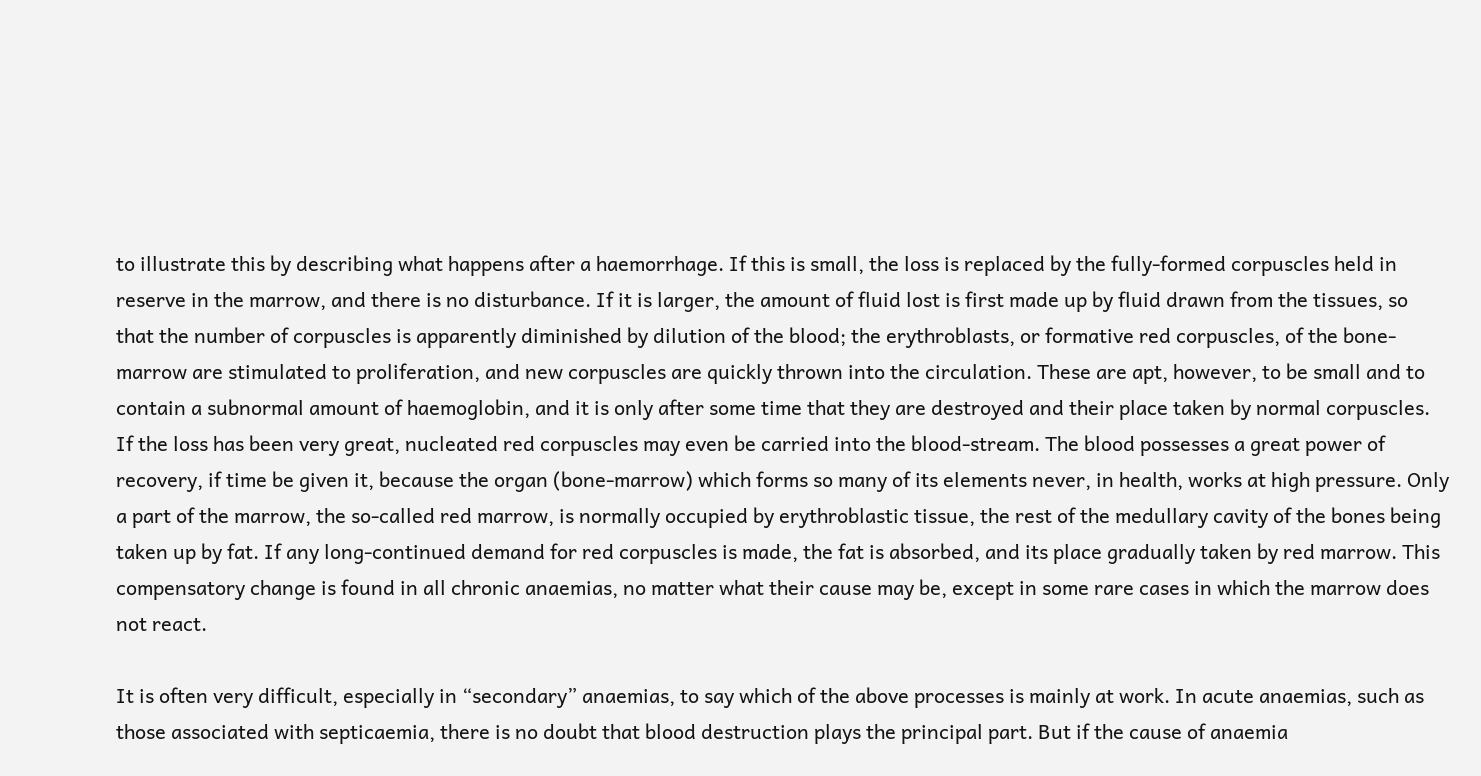to illustrate this by describing what happens after a haemorrhage. If this is small, the loss is replaced by the fully-formed corpuscles held in reserve in the marrow, and there is no disturbance. If it is larger, the amount of fluid lost is first made up by fluid drawn from the tissues, so that the number of corpuscles is apparently diminished by dilution of the blood; the erythroblasts, or formative red corpuscles, of the bone-marrow are stimulated to proliferation, and new corpuscles are quickly thrown into the circulation. These are apt, however, to be small and to contain a subnormal amount of haemoglobin, and it is only after some time that they are destroyed and their place taken by normal corpuscles. If the loss has been very great, nucleated red corpuscles may even be carried into the blood-stream. The blood possesses a great power of recovery, if time be given it, because the organ (bone-marrow) which forms so many of its elements never, in health, works at high pressure. Only a part of the marrow, the so-called red marrow, is normally occupied by erythroblastic tissue, the rest of the medullary cavity of the bones being taken up by fat. If any long-continued demand for red corpuscles is made, the fat is absorbed, and its place gradually taken by red marrow. This compensatory change is found in all chronic anaemias, no matter what their cause may be, except in some rare cases in which the marrow does not react.

It is often very difficult, especially in “secondary” anaemias, to say which of the above processes is mainly at work. In acute anaemias, such as those associated with septicaemia, there is no doubt that blood destruction plays the principal part. But if the cause of anaemia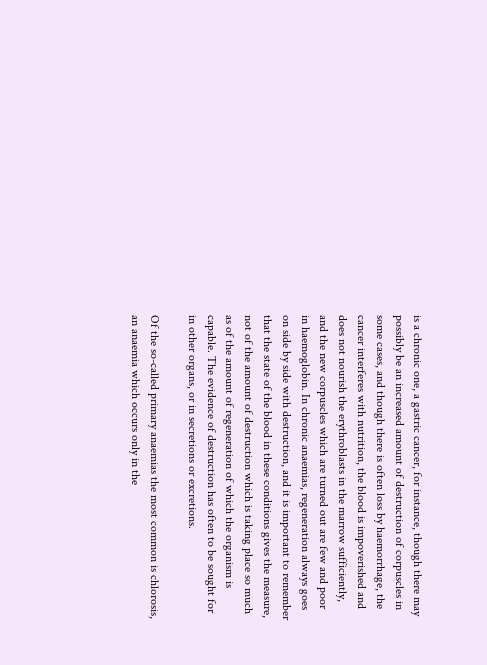is a chronic one, a gastric cancer, for instance, though there may possibly be an increased amount of destruction of corpuscles in some cases, and though there is often loss by haemorrhage, the cancer interferes with nutrition, the blood is impoverished and does not nourish the erythroblasts in the marrow sufficiently, and the new corpuscles which are turned out are few and poor in haemoglobin. In chronic anaemias, regeneration always goes on side by side with destruction, and it is important to remember that the state of the blood in these conditions gives the measure, not of the amount of destruction which is taking place so much as of the amount of regeneration of which the organism is capable. The evidence of destruction has often to be sought for in other organs, or in secretions or excretions.

Of the so-called primary anaemias the most common is chlorosis, an anaemia which occurs only in the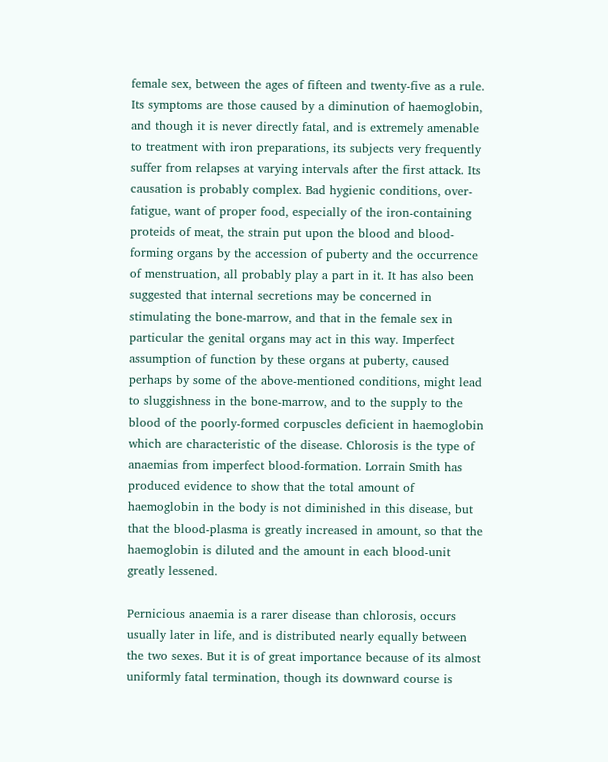female sex, between the ages of fifteen and twenty-five as a rule. Its symptoms are those caused by a diminution of haemoglobin, and though it is never directly fatal, and is extremely amenable to treatment with iron preparations, its subjects very frequently suffer from relapses at varying intervals after the first attack. Its causation is probably complex. Bad hygienic conditions, over-fatigue, want of proper food, especially of the iron-containing proteids of meat, the strain put upon the blood and blood-forming organs by the accession of puberty and the occurrence of menstruation, all probably play a part in it. It has also been suggested that internal secretions may be concerned in stimulating the bone-marrow, and that in the female sex in particular the genital organs may act in this way. Imperfect assumption of function by these organs at puberty, caused perhaps by some of the above-mentioned conditions, might lead to sluggishness in the bone-marrow, and to the supply to the blood of the poorly-formed corpuscles deficient in haemoglobin which are characteristic of the disease. Chlorosis is the type of anaemias from imperfect blood-formation. Lorrain Smith has produced evidence to show that the total amount of haemoglobin in the body is not diminished in this disease, but that the blood-plasma is greatly increased in amount, so that the haemoglobin is diluted and the amount in each blood-unit greatly lessened.

Pernicious anaemia is a rarer disease than chlorosis, occurs usually later in life, and is distributed nearly equally between the two sexes. But it is of great importance because of its almost uniformly fatal termination, though its downward course is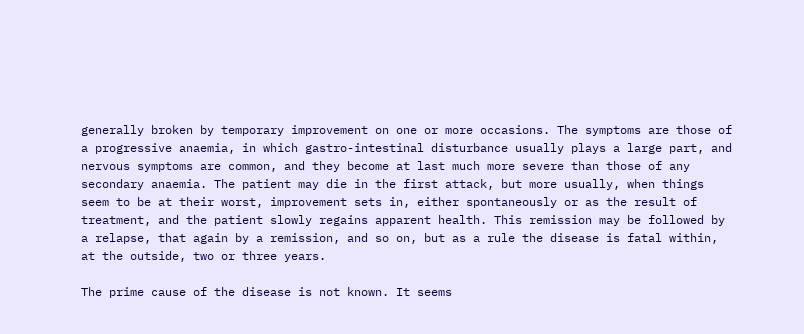generally broken by temporary improvement on one or more occasions. The symptoms are those of a progressive anaemia, in which gastro-intestinal disturbance usually plays a large part, and nervous symptoms are common, and they become at last much more severe than those of any secondary anaemia. The patient may die in the first attack, but more usually, when things seem to be at their worst, improvement sets in, either spontaneously or as the result of treatment, and the patient slowly regains apparent health. This remission may be followed by a relapse, that again by a remission, and so on, but as a rule the disease is fatal within, at the outside, two or three years.

The prime cause of the disease is not known. It seems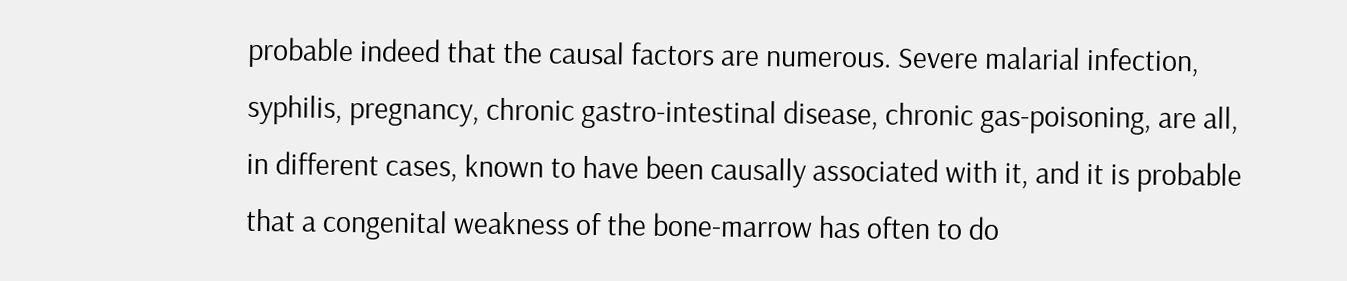probable indeed that the causal factors are numerous. Severe malarial infection, syphilis, pregnancy, chronic gastro-intestinal disease, chronic gas-poisoning, are all, in different cases, known to have been causally associated with it, and it is probable that a congenital weakness of the bone-marrow has often to do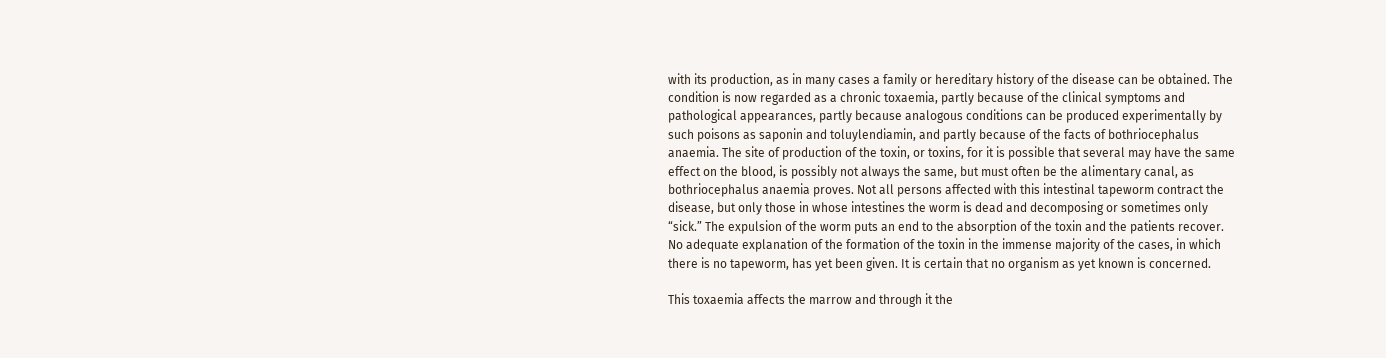with its production, as in many cases a family or hereditary history of the disease can be obtained. The condition is now regarded as a chronic toxaemia, partly because of the clinical symptoms and pathological appearances, partly because analogous conditions can be produced experimentally by such poisons as saponin and toluylendiamin, and partly because of the facts of bothriocephalus anaemia. The site of production of the toxin, or toxins, for it is possible that several may have the same effect on the blood, is possibly not always the same, but must often be the alimentary canal, as bothriocephalus anaemia proves. Not all persons affected with this intestinal tapeworm contract the disease, but only those in whose intestines the worm is dead and decomposing or sometimes only “sick.” The expulsion of the worm puts an end to the absorption of the toxin and the patients recover. No adequate explanation of the formation of the toxin in the immense majority of the cases, in which there is no tapeworm, has yet been given. It is certain that no organism as yet known is concerned.

This toxaemia affects the marrow and through it the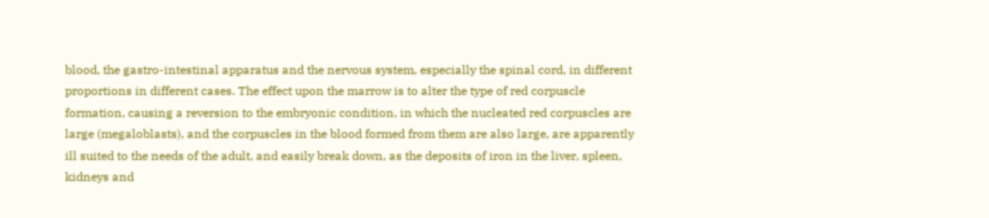blood, the gastro-intestinal apparatus and the nervous system, especially the spinal cord, in different proportions in different cases. The effect upon the marrow is to alter the type of red corpuscle formation, causing a reversion to the embryonic condition, in which the nucleated red corpuscles are large (megaloblasts), and the corpuscles in the blood formed from them are also large, are apparently ill suited to the needs of the adult, and easily break down, as the deposits of iron in the liver, spleen, kidneys and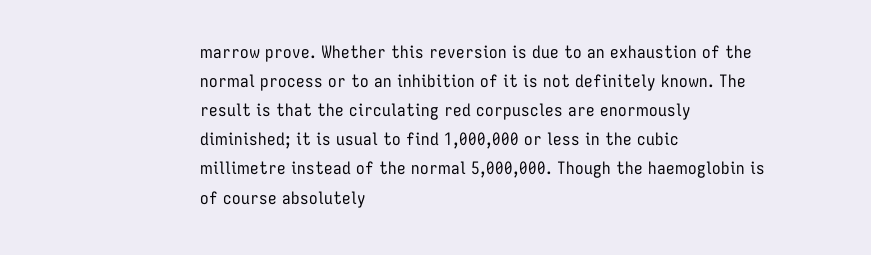marrow prove. Whether this reversion is due to an exhaustion of the normal process or to an inhibition of it is not definitely known. The result is that the circulating red corpuscles are enormously diminished; it is usual to find 1,000,000 or less in the cubic millimetre instead of the normal 5,000,000. Though the haemoglobin is of course absolutely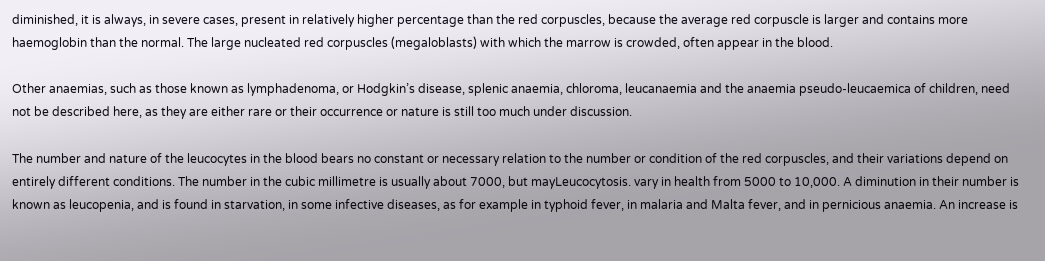diminished, it is always, in severe cases, present in relatively higher percentage than the red corpuscles, because the average red corpuscle is larger and contains more haemoglobin than the normal. The large nucleated red corpuscles (megaloblasts) with which the marrow is crowded, often appear in the blood.

Other anaemias, such as those known as lymphadenoma, or Hodgkin’s disease, splenic anaemia, chloroma, leucanaemia and the anaemia pseudo-leucaemica of children, need not be described here, as they are either rare or their occurrence or nature is still too much under discussion.

The number and nature of the leucocytes in the blood bears no constant or necessary relation to the number or condition of the red corpuscles, and their variations depend on entirely different conditions. The number in the cubic millimetre is usually about 7000, but mayLeucocytosis. vary in health from 5000 to 10,000. A diminution in their number is known as leucopenia, and is found in starvation, in some infective diseases, as for example in typhoid fever, in malaria and Malta fever, and in pernicious anaemia. An increase is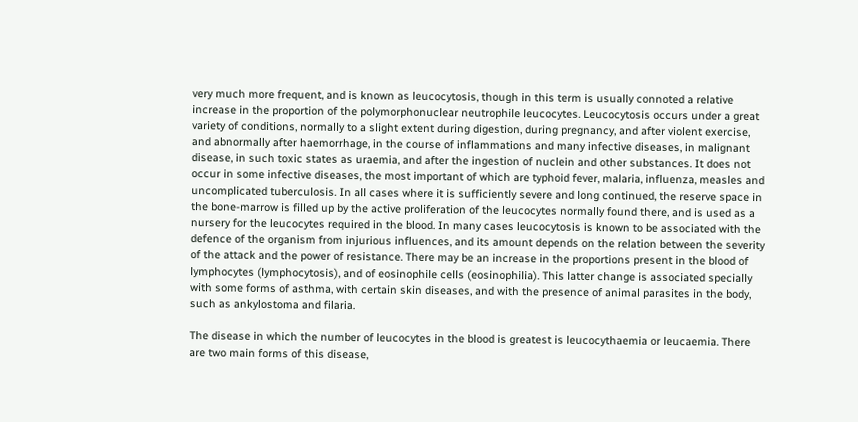very much more frequent, and is known as leucocytosis, though in this term is usually connoted a relative increase in the proportion of the polymorphonuclear neutrophile leucocytes. Leucocytosis occurs under a great variety of conditions, normally to a slight extent during digestion, during pregnancy, and after violent exercise, and abnormally after haemorrhage, in the course of inflammations and many infective diseases, in malignant disease, in such toxic states as uraemia, and after the ingestion of nuclein and other substances. It does not occur in some infective diseases, the most important of which are typhoid fever, malaria, influenza, measles and uncomplicated tuberculosis. In all cases where it is sufficiently severe and long continued, the reserve space in the bone-marrow is filled up by the active proliferation of the leucocytes normally found there, and is used as a nursery for the leucocytes required in the blood. In many cases leucocytosis is known to be associated with the defence of the organism from injurious influences, and its amount depends on the relation between the severity of the attack and the power of resistance. There may be an increase in the proportions present in the blood of lymphocytes (lymphocytosis), and of eosinophile cells (eosinophilia). This latter change is associated specially with some forms of asthma, with certain skin diseases, and with the presence of animal parasites in the body, such as ankylostoma and filaria.

The disease in which the number of leucocytes in the blood is greatest is leucocythaemia or leucaemia. There are two main forms of this disease,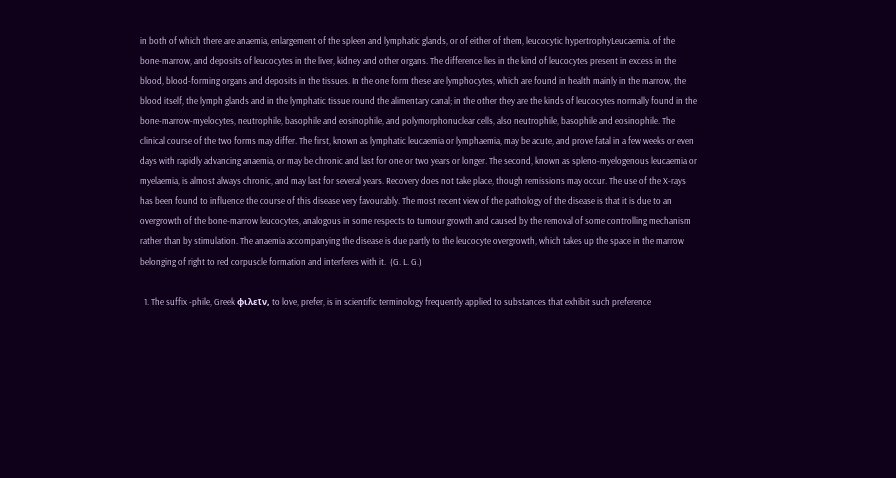in both of which there are anaemia, enlargement of the spleen and lymphatic glands, or of either of them, leucocytic hypertrophyLeucaemia. of the bone-marrow, and deposits of leucocytes in the liver, kidney and other organs. The difference lies in the kind of leucocytes present in excess in the blood, blood-forming organs and deposits in the tissues. In the one form these are lymphocytes, which are found in health mainly in the marrow, the blood itself, the lymph glands and in the lymphatic tissue round the alimentary canal; in the other they are the kinds of leucocytes normally found in the bone-marrow-myelocytes, neutrophile, basophile and eosinophile, and polymorphonuclear cells, also neutrophile, basophile and eosinophile. The clinical course of the two forms may differ. The first, known as lymphatic leucaemia or lymphaemia, may be acute, and prove fatal in a few weeks or even days with rapidly advancing anaemia, or may be chronic and last for one or two years or longer. The second, known as spleno-myelogenous leucaemia or myelaemia, is almost always chronic, and may last for several years. Recovery does not take place, though remissions may occur. The use of the X-rays has been found to influence the course of this disease very favourably. The most recent view of the pathology of the disease is that it is due to an overgrowth of the bone-marrow leucocytes, analogous in some respects to tumour growth and caused by the removal of some controlling mechanism rather than by stimulation. The anaemia accompanying the disease is due partly to the leucocyte overgrowth, which takes up the space in the marrow belonging of right to red corpuscle formation and interferes with it.  (G. L. G.)

  1. The suffix -phile, Greek φιλεῖν, to love, prefer, is in scientific terminology frequently applied to substances that exhibit such preference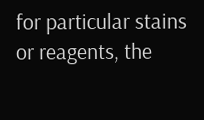for particular stains or reagents, the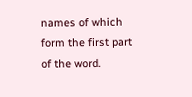names of which form the first part of the word.